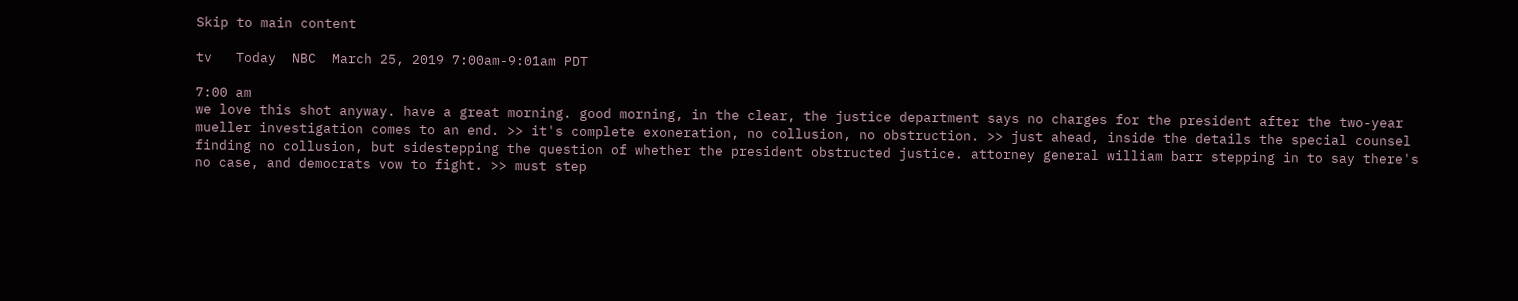Skip to main content

tv   Today  NBC  March 25, 2019 7:00am-9:01am PDT

7:00 am
we love this shot anyway. have a great morning. good morning, in the clear, the justice department says no charges for the president after the two-year mueller investigation comes to an end. >> it's complete exoneration, no collusion, no obstruction. >> just ahead, inside the details the special counsel finding no collusion, but sidestepping the question of whether the president obstructed justice. attorney general william barr stepping in to say there's no case, and democrats vow to fight. >> must step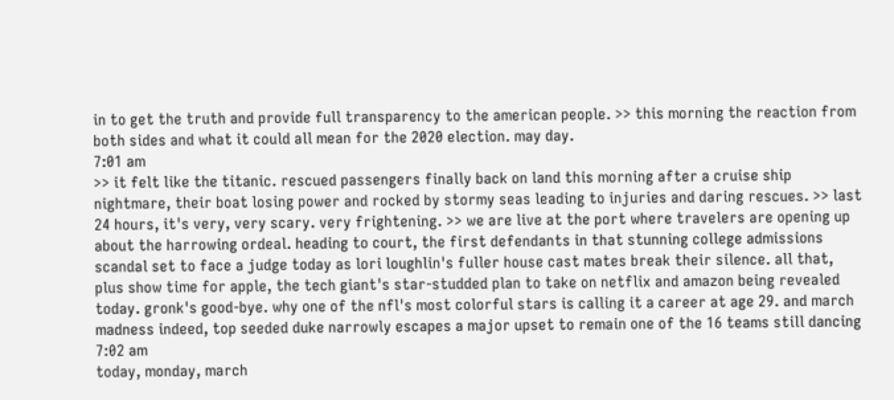in to get the truth and provide full transparency to the american people. >> this morning the reaction from both sides and what it could all mean for the 2020 election. may day.
7:01 am
>> it felt like the titanic. rescued passengers finally back on land this morning after a cruise ship nightmare, their boat losing power and rocked by stormy seas leading to injuries and daring rescues. >> last 24 hours, it's very, very scary. very frightening. >> we are live at the port where travelers are opening up about the harrowing ordeal. heading to court, the first defendants in that stunning college admissions scandal set to face a judge today as lori loughlin's fuller house cast mates break their silence. all that, plus show time for apple, the tech giant's star-studded plan to take on netflix and amazon being revealed today. gronk's good-bye. why one of the nfl's most colorful stars is calling it a career at age 29. and march madness indeed, top seeded duke narrowly escapes a major upset to remain one of the 16 teams still dancing
7:02 am
today, monday, march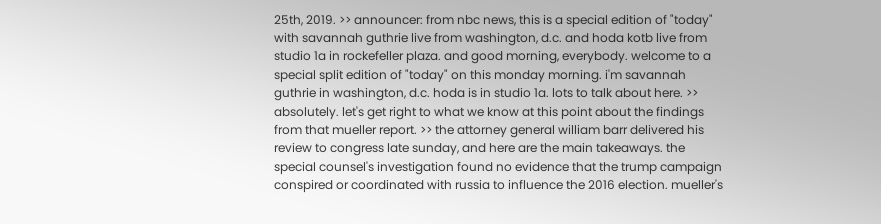25th, 2019. >> announcer: from nbc news, this is a special edition of "today" with savannah guthrie live from washington, d.c. and hoda kotb live from studio 1a in rockefeller plaza. and good morning, everybody. welcome to a special split edition of "today" on this monday morning. i'm savannah guthrie in washington, d.c. hoda is in studio 1a. lots to talk about here. >> absolutely. let's get right to what we know at this point about the findings from that mueller report. >> the attorney general william barr delivered his review to congress late sunday, and here are the main takeaways. the special counsel's investigation found no evidence that the trump campaign conspired or coordinated with russia to influence the 2016 election. mueller's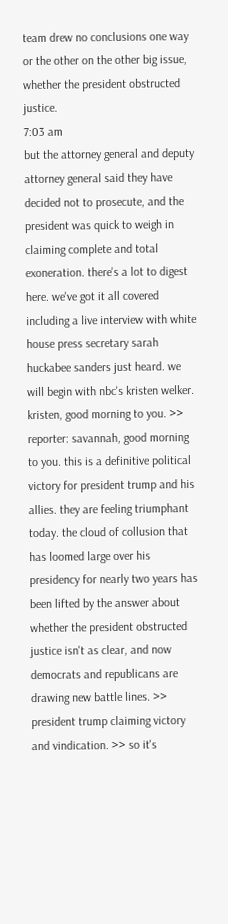team drew no conclusions one way or the other on the other big issue, whether the president obstructed justice.
7:03 am
but the attorney general and deputy attorney general said they have decided not to prosecute, and the president was quick to weigh in claiming complete and total exoneration. there's a lot to digest here. we've got it all covered including a live interview with white house press secretary sarah huckabee sanders just heard. we will begin with nbc's kristen welker. kristen, good morning to you. >> reporter: savannah, good morning to you. this is a definitive political victory for president trump and his allies. they are feeling triumphant today. the cloud of collusion that has loomed large over his presidency for nearly two years has been lifted by the answer about whether the president obstructed justice isn't as clear, and now democrats and republicans are drawing new battle lines. >> president trump claiming victory and vindication. >> so it's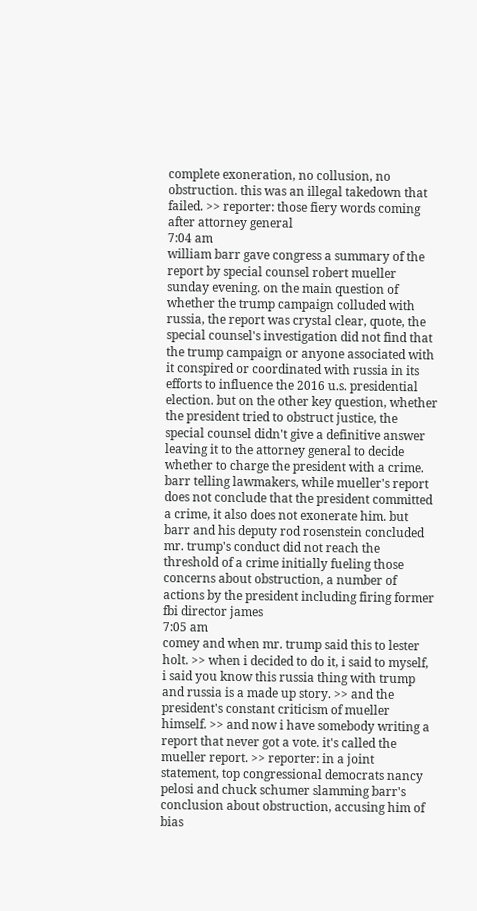complete exoneration, no collusion, no obstruction. this was an illegal takedown that failed. >> reporter: those fiery words coming after attorney general
7:04 am
william barr gave congress a summary of the report by special counsel robert mueller sunday evening. on the main question of whether the trump campaign colluded with russia, the report was crystal clear, quote, the special counsel's investigation did not find that the trump campaign or anyone associated with it conspired or coordinated with russia in its efforts to influence the 2016 u.s. presidential election. but on the other key question, whether the president tried to obstruct justice, the special counsel didn't give a definitive answer leaving it to the attorney general to decide whether to charge the president with a crime. barr telling lawmakers, while mueller's report does not conclude that the president committed a crime, it also does not exonerate him. but barr and his deputy rod rosenstein concluded mr. trump's conduct did not reach the threshold of a crime initially fueling those concerns about obstruction, a number of actions by the president including firing former fbi director james
7:05 am
comey and when mr. trump said this to lester holt. >> when i decided to do it, i said to myself, i said you know this russia thing with trump and russia is a made up story. >> and the president's constant criticism of mueller himself. >> and now i have somebody writing a report that never got a vote. it's called the mueller report. >> reporter: in a joint statement, top congressional democrats nancy pelosi and chuck schumer slamming barr's conclusion about obstruction, accusing him of bias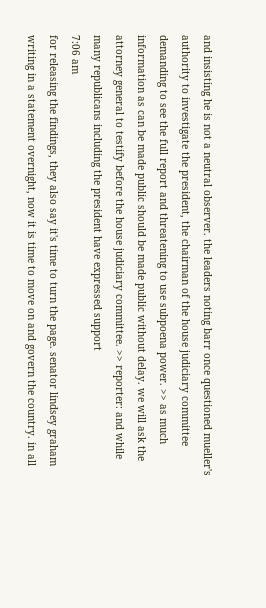and insisting he is not a neutral observer. the leaders noting barr once questioned mueller's authority to investigate the president, the chairman of the house judiciary committee demanding to see the full report and threatening to use subpoena power. >> as much information as can be made public should be made public without delay. we will ask the attorney general to testify before the house judiciary committee. >> reporter: and while many republicans including the president have expressed support
7:06 am
for releasing the findings, they also say it's time to turn the page. senator lindsey graham writing in a statement overnight, now it is time to move on and govern the country. in all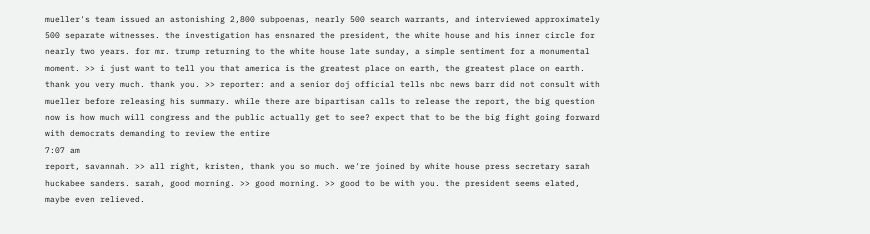mueller's team issued an astonishing 2,800 subpoenas, nearly 500 search warrants, and interviewed approximately 500 separate witnesses. the investigation has ensnared the president, the white house and his inner circle for nearly two years. for mr. trump returning to the white house late sunday, a simple sentiment for a monumental moment. >> i just want to tell you that america is the greatest place on earth, the greatest place on earth. thank you very much. thank you. >> reporter: and a senior doj official tells nbc news barr did not consult with mueller before releasing his summary. while there are bipartisan calls to release the report, the big question now is how much will congress and the public actually get to see? expect that to be the big fight going forward with democrats demanding to review the entire
7:07 am
report, savannah. >> all right, kristen, thank you so much. we're joined by white house press secretary sarah huckabee sanders. sarah, good morning. >> good morning. >> good to be with you. the president seems elated, maybe even relieved.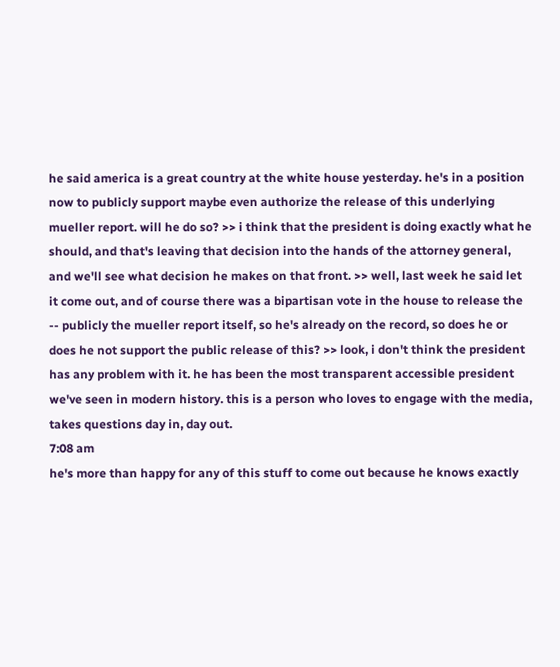he said america is a great country at the white house yesterday. he's in a position now to publicly support maybe even authorize the release of this underlying mueller report. will he do so? >> i think that the president is doing exactly what he should, and that's leaving that decision into the hands of the attorney general, and we'll see what decision he makes on that front. >> well, last week he said let it come out, and of course there was a bipartisan vote in the house to release the -- publicly the mueller report itself, so he's already on the record, so does he or does he not support the public release of this? >> look, i don't think the president has any problem with it. he has been the most transparent accessible president we've seen in modern history. this is a person who loves to engage with the media, takes questions day in, day out.
7:08 am
he's more than happy for any of this stuff to come out because he knows exactly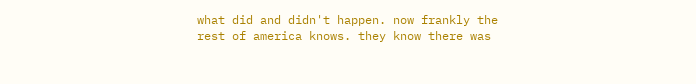what did and didn't happen. now frankly the rest of america knows. they know there was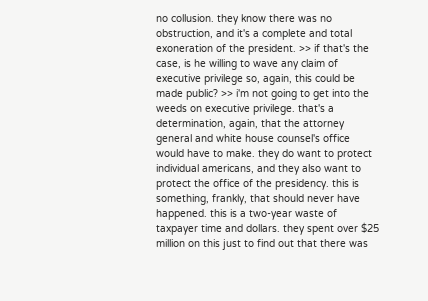no collusion. they know there was no obstruction, and it's a complete and total exoneration of the president. >> if that's the case, is he willing to wave any claim of executive privilege so, again, this could be made public? >> i'm not going to get into the weeds on executive privilege. that's a determination, again, that the attorney general and white house counsel's office would have to make. they do want to protect individual americans, and they also want to protect the office of the presidency. this is something, frankly, that should never have happened. this is a two-year waste of taxpayer time and dollars. they spent over $25 million on this just to find out that there was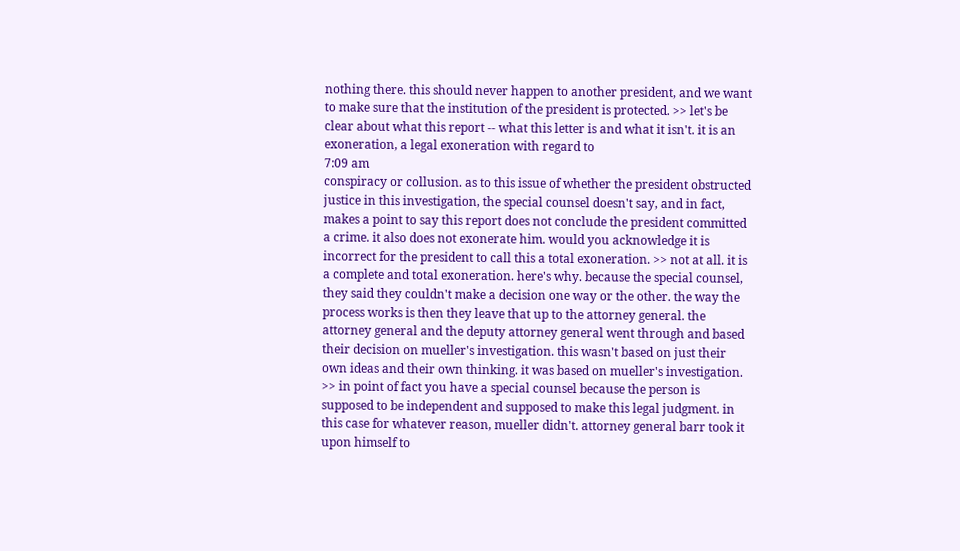nothing there. this should never happen to another president, and we want to make sure that the institution of the president is protected. >> let's be clear about what this report -- what this letter is and what it isn't. it is an exoneration, a legal exoneration with regard to
7:09 am
conspiracy or collusion. as to this issue of whether the president obstructed justice in this investigation, the special counsel doesn't say, and in fact, makes a point to say this report does not conclude the president committed a crime. it also does not exonerate him. would you acknowledge it is incorrect for the president to call this a total exoneration. >> not at all. it is a complete and total exoneration. here's why. because the special counsel, they said they couldn't make a decision one way or the other. the way the process works is then they leave that up to the attorney general. the attorney general and the deputy attorney general went through and based their decision on mueller's investigation. this wasn't based on just their own ideas and their own thinking. it was based on mueller's investigation. >> in point of fact you have a special counsel because the person is supposed to be independent and supposed to make this legal judgment. in this case for whatever reason, mueller didn't. attorney general barr took it upon himself to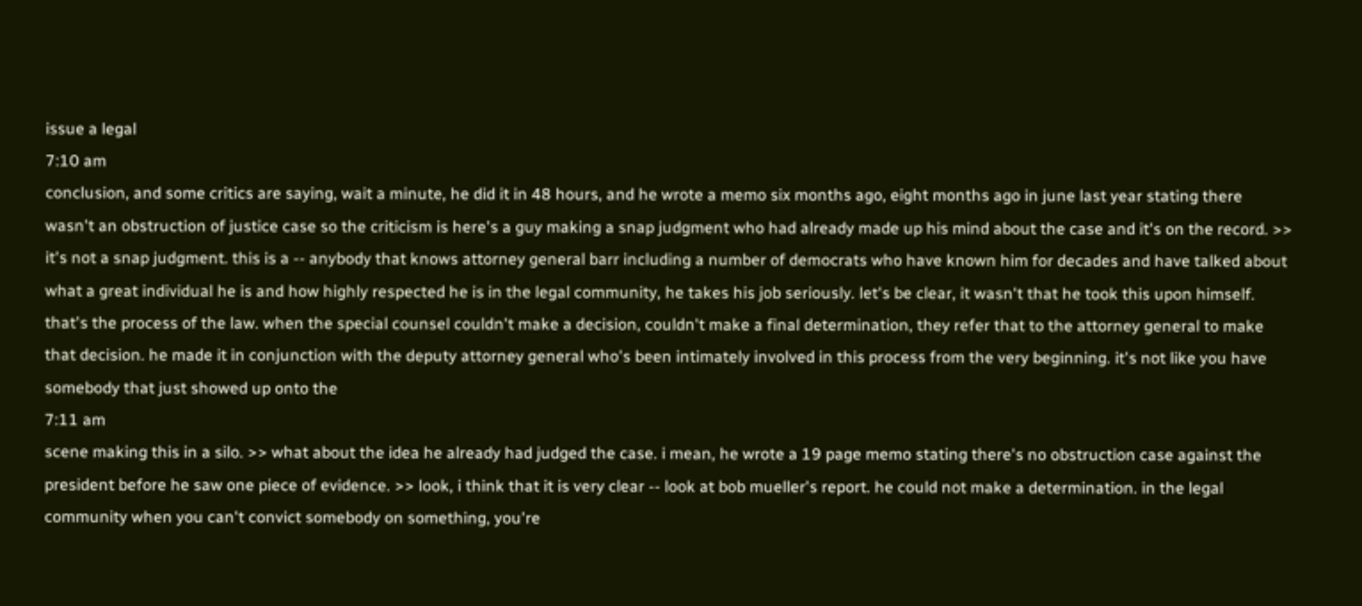issue a legal
7:10 am
conclusion, and some critics are saying, wait a minute, he did it in 48 hours, and he wrote a memo six months ago, eight months ago in june last year stating there wasn't an obstruction of justice case so the criticism is here's a guy making a snap judgment who had already made up his mind about the case and it's on the record. >> it's not a snap judgment. this is a -- anybody that knows attorney general barr including a number of democrats who have known him for decades and have talked about what a great individual he is and how highly respected he is in the legal community, he takes his job seriously. let's be clear, it wasn't that he took this upon himself. that's the process of the law. when the special counsel couldn't make a decision, couldn't make a final determination, they refer that to the attorney general to make that decision. he made it in conjunction with the deputy attorney general who's been intimately involved in this process from the very beginning. it's not like you have somebody that just showed up onto the
7:11 am
scene making this in a silo. >> what about the idea he already had judged the case. i mean, he wrote a 19 page memo stating there's no obstruction case against the president before he saw one piece of evidence. >> look, i think that it is very clear -- look at bob mueller's report. he could not make a determination. in the legal community when you can't convict somebody on something, you're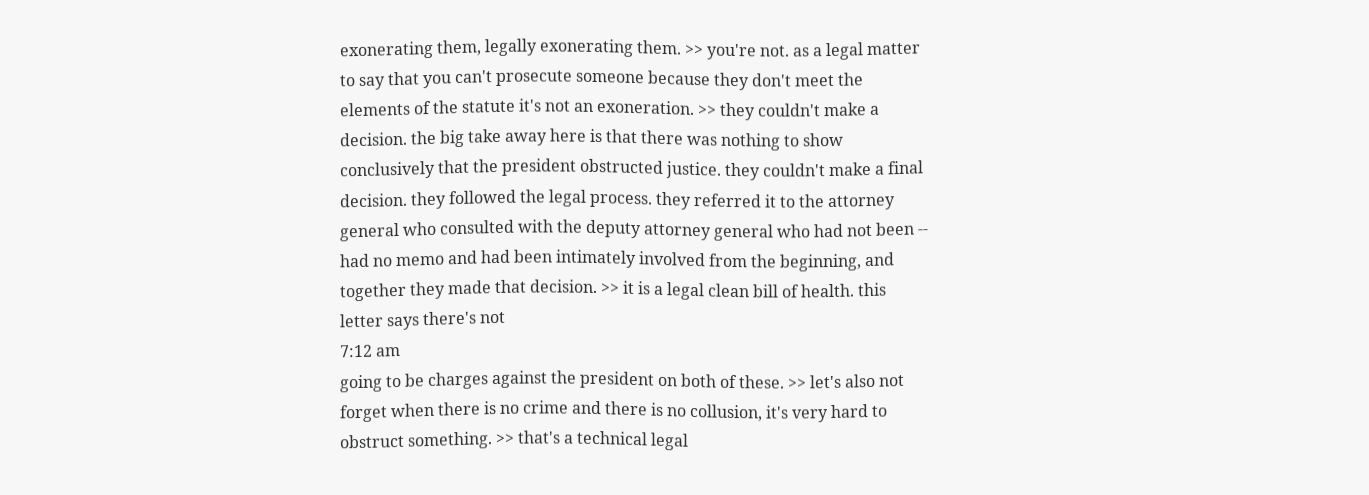exonerating them, legally exonerating them. >> you're not. as a legal matter to say that you can't prosecute someone because they don't meet the elements of the statute it's not an exoneration. >> they couldn't make a decision. the big take away here is that there was nothing to show conclusively that the president obstructed justice. they couldn't make a final decision. they followed the legal process. they referred it to the attorney general who consulted with the deputy attorney general who had not been -- had no memo and had been intimately involved from the beginning, and together they made that decision. >> it is a legal clean bill of health. this letter says there's not
7:12 am
going to be charges against the president on both of these. >> let's also not forget when there is no crime and there is no collusion, it's very hard to obstruct something. >> that's a technical legal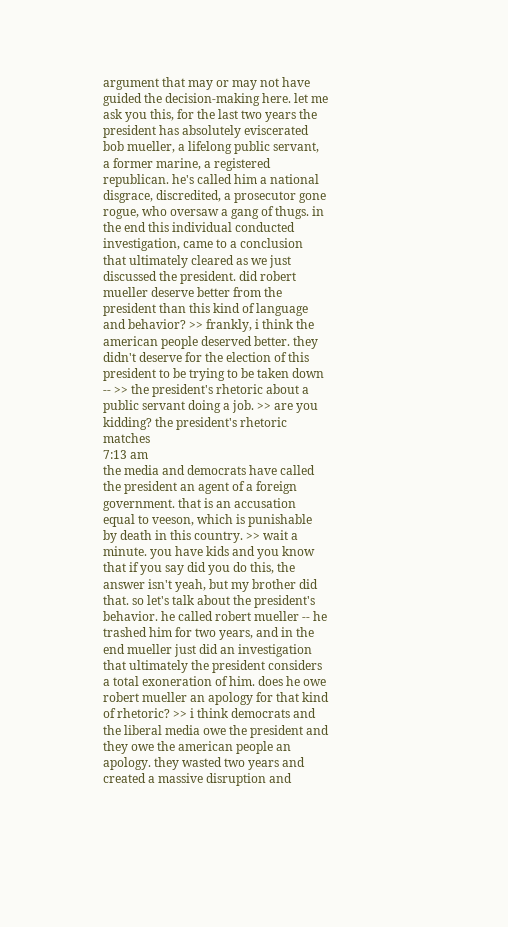argument that may or may not have guided the decision-making here. let me ask you this, for the last two years the president has absolutely eviscerated bob mueller, a lifelong public servant, a former marine, a registered republican. he's called him a national disgrace, discredited, a prosecutor gone rogue, who oversaw a gang of thugs. in the end this individual conducted investigation, came to a conclusion that ultimately cleared as we just discussed the president. did robert mueller deserve better from the president than this kind of language and behavior? >> frankly, i think the american people deserved better. they didn't deserve for the election of this president to be trying to be taken down -- >> the president's rhetoric about a public servant doing a job. >> are you kidding? the president's rhetoric matches
7:13 am
the media and democrats have called the president an agent of a foreign government. that is an accusation equal to veeson, which is punishable by death in this country. >> wait a minute. you have kids and you know that if you say did you do this, the answer isn't yeah, but my brother did that. so let's talk about the president's behavior. he called robert mueller -- he trashed him for two years, and in the end mueller just did an investigation that ultimately the president considers a total exoneration of him. does he owe robert mueller an apology for that kind of rhetoric? >> i think democrats and the liberal media owe the president and they owe the american people an apology. they wasted two years and created a massive disruption and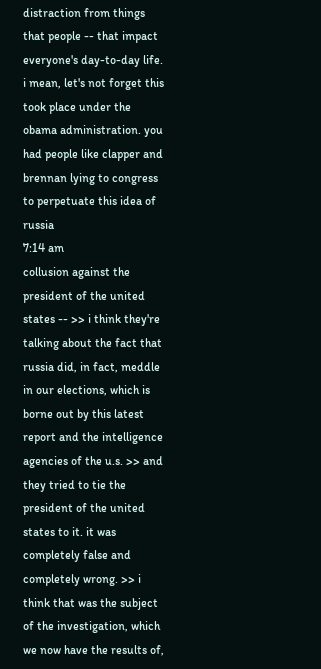distraction from things that people -- that impact everyone's day-to-day life. i mean, let's not forget this took place under the obama administration. you had people like clapper and brennan lying to congress to perpetuate this idea of russia
7:14 am
collusion against the president of the united states -- >> i think they're talking about the fact that russia did, in fact, meddle in our elections, which is borne out by this latest report and the intelligence agencies of the u.s. >> and they tried to tie the president of the united states to it. it was completely false and completely wrong. >> i think that was the subject of the investigation, which we now have the results of,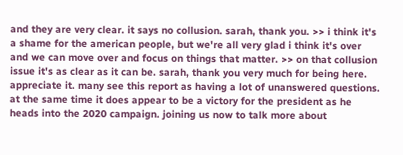and they are very clear. it says no collusion. sarah, thank you. >> i think it's a shame for the american people, but we're all very glad i think it's over and we can move over and focus on things that matter. >> on that collusion issue it's as clear as it can be. sarah, thank you very much for being here. appreciate it. many see this report as having a lot of unanswered questions. at the same time it does appear to be a victory for the president as he heads into the 2020 campaign. joining us now to talk more about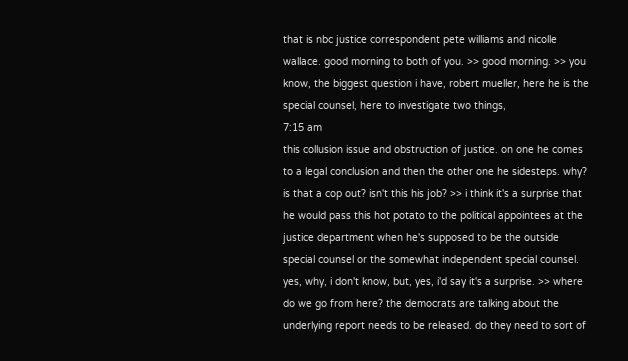that is nbc justice correspondent pete williams and nicolle wallace. good morning to both of you. >> good morning. >> you know, the biggest question i have, robert mueller, here he is the special counsel, here to investigate two things,
7:15 am
this collusion issue and obstruction of justice. on one he comes to a legal conclusion and then the other one he sidesteps. why? is that a cop out? isn't this his job? >> i think it's a surprise that he would pass this hot potato to the political appointees at the justice department when he's supposed to be the outside special counsel or the somewhat independent special counsel. yes, why, i don't know, but, yes, i'd say it's a surprise. >> where do we go from here? the democrats are talking about the underlying report needs to be released. do they need to sort of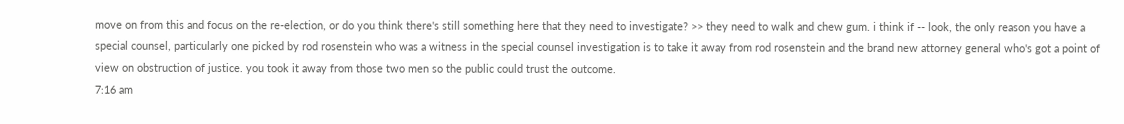move on from this and focus on the re-election, or do you think there's still something here that they need to investigate? >> they need to walk and chew gum. i think if -- look, the only reason you have a special counsel, particularly one picked by rod rosenstein who was a witness in the special counsel investigation is to take it away from rod rosenstein and the brand new attorney general who's got a point of view on obstruction of justice. you took it away from those two men so the public could trust the outcome.
7:16 am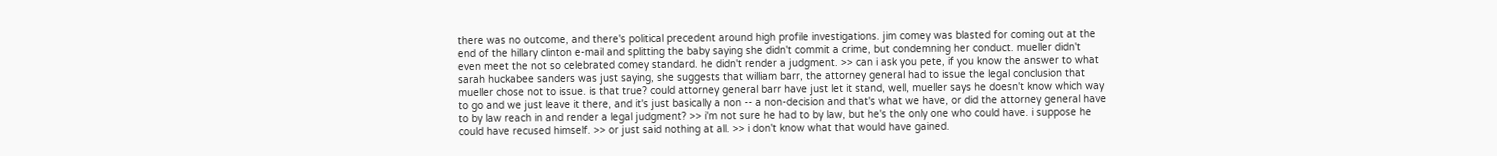there was no outcome, and there's political precedent around high profile investigations. jim comey was blasted for coming out at the end of the hillary clinton e-mail and splitting the baby saying she didn't commit a crime, but condemning her conduct. mueller didn't even meet the not so celebrated comey standard. he didn't render a judgment. >> can i ask you pete, if you know the answer to what sarah huckabee sanders was just saying, she suggests that william barr, the attorney general had to issue the legal conclusion that mueller chose not to issue. is that true? could attorney general barr have just let it stand, well, mueller says he doesn't know which way to go and we just leave it there, and it's just basically a non -- a non-decision and that's what we have, or did the attorney general have to by law reach in and render a legal judgment? >> i'm not sure he had to by law, but he's the only one who could have. i suppose he could have recused himself. >> or just said nothing at all. >> i don't know what that would have gained.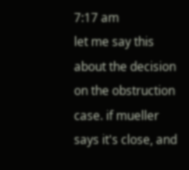7:17 am
let me say this about the decision on the obstruction case. if mueller says it's close, and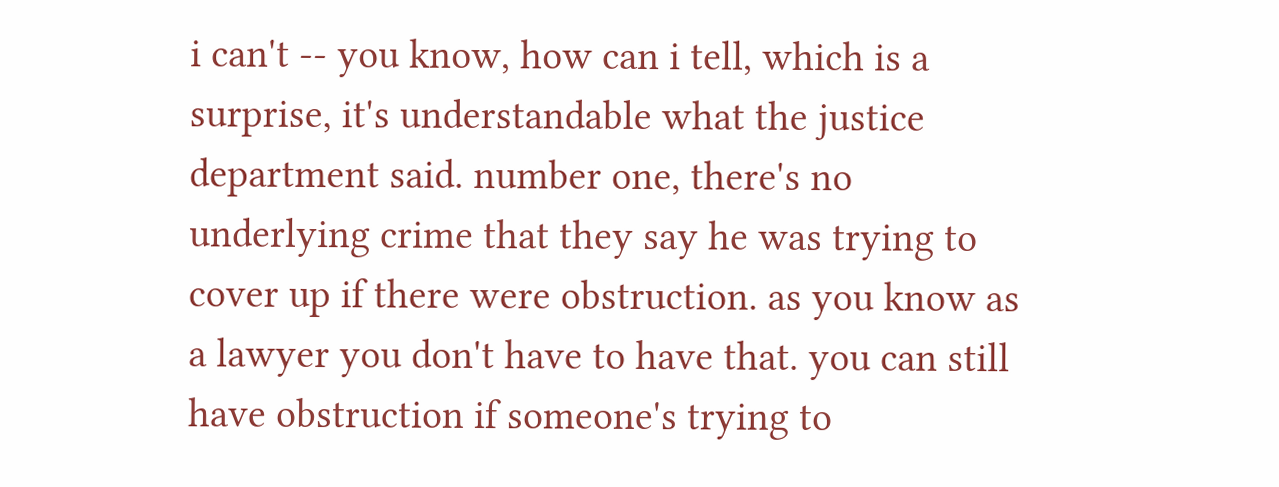i can't -- you know, how can i tell, which is a surprise, it's understandable what the justice department said. number one, there's no underlying crime that they say he was trying to cover up if there were obstruction. as you know as a lawyer you don't have to have that. you can still have obstruction if someone's trying to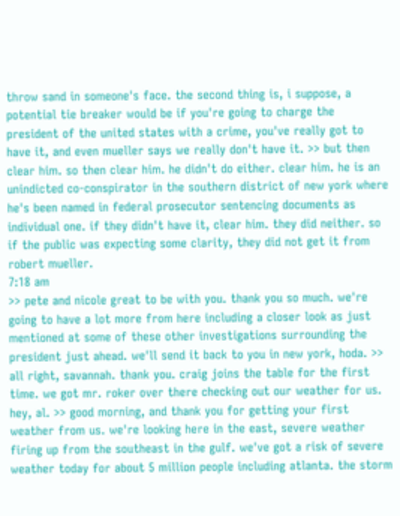throw sand in someone's face. the second thing is, i suppose, a potential tie breaker would be if you're going to charge the president of the united states with a crime, you've really got to have it, and even mueller says we really don't have it. >> but then clear him. so then clear him. he didn't do either. clear him. he is an unindicted co-conspirator in the southern district of new york where he's been named in federal prosecutor sentencing documents as individual one. if they didn't have it, clear him. they did neither. so if the public was expecting some clarity, they did not get it from robert mueller.
7:18 am
>> pete and nicole great to be with you. thank you so much. we're going to have a lot more from here including a closer look as just mentioned at some of these other investigations surrounding the president just ahead. we'll send it back to you in new york, hoda. >> all right, savannah. thank you. craig joins the table for the first time. we got mr. roker over there checking out our weather for us. hey, al. >> good morning, and thank you for getting your first weather from us. we're looking here in the east, severe weather firing up from the southeast in the gulf. we've got a risk of severe weather today for about 5 million people including atlanta. the storm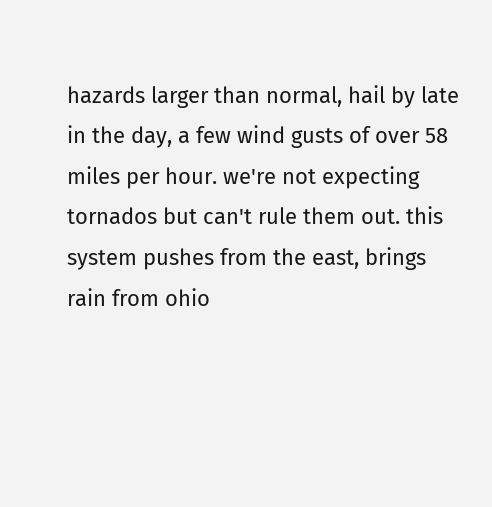hazards larger than normal, hail by late in the day, a few wind gusts of over 58 miles per hour. we're not expecting tornados but can't rule them out. this system pushes from the east, brings rain from ohio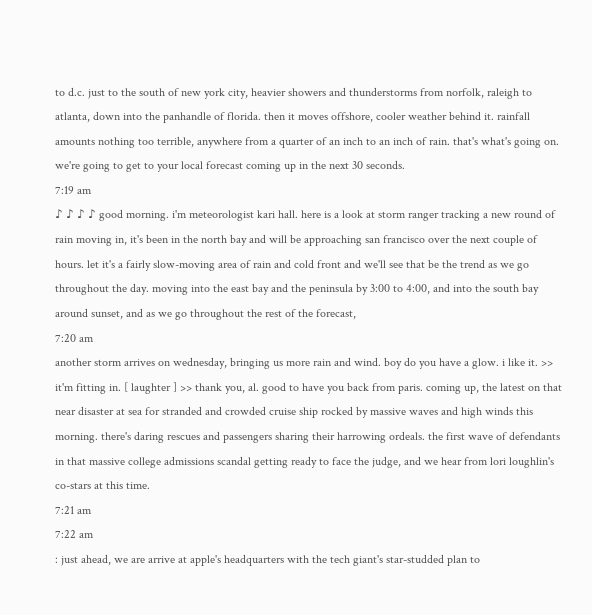to d.c. just to the south of new york city, heavier showers and thunderstorms from norfolk, raleigh to atlanta, down into the panhandle of florida. then it moves offshore, cooler weather behind it. rainfall amounts nothing too terrible, anywhere from a quarter of an inch to an inch of rain. that's what's going on. we're going to get to your local forecast coming up in the next 30 seconds.
7:19 am
♪ ♪ ♪ ♪ good morning. i'm meteorologist kari hall. here is a look at storm ranger tracking a new round of rain moving in, it's been in the north bay and will be approaching san francisco over the next couple of hours. let it's a fairly slow-moving area of rain and cold front and we'll see that be the trend as we go throughout the day. moving into the east bay and the peninsula by 3:00 to 4:00, and into the south bay around sunset, and as we go throughout the rest of the forecast,
7:20 am
another storm arrives on wednesday, bringing us more rain and wind. boy do you have a glow. i like it. >> it'm fitting in. [ laughter ] >> thank you, al. good to have you back from paris. coming up, the latest on that near disaster at sea for stranded and crowded cruise ship rocked by massive waves and high winds this morning. there's daring rescues and passengers sharing their harrowing ordeals. the first wave of defendants in that massive college admissions scandal getting ready to face the judge, and we hear from lori loughlin's co-stars at this time.
7:21 am
7:22 am
: just ahead, we are arrive at apple's headquarters with the tech giant's star-studded plan to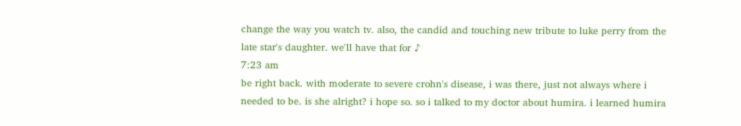change the way you watch tv. also, the candid and touching new tribute to luke perry from the late star's daughter. we'll have that for ♪
7:23 am
be right back. with moderate to severe crohn's disease, i was there, just not always where i needed to be. is she alright? i hope so. so i talked to my doctor about humira. i learned humira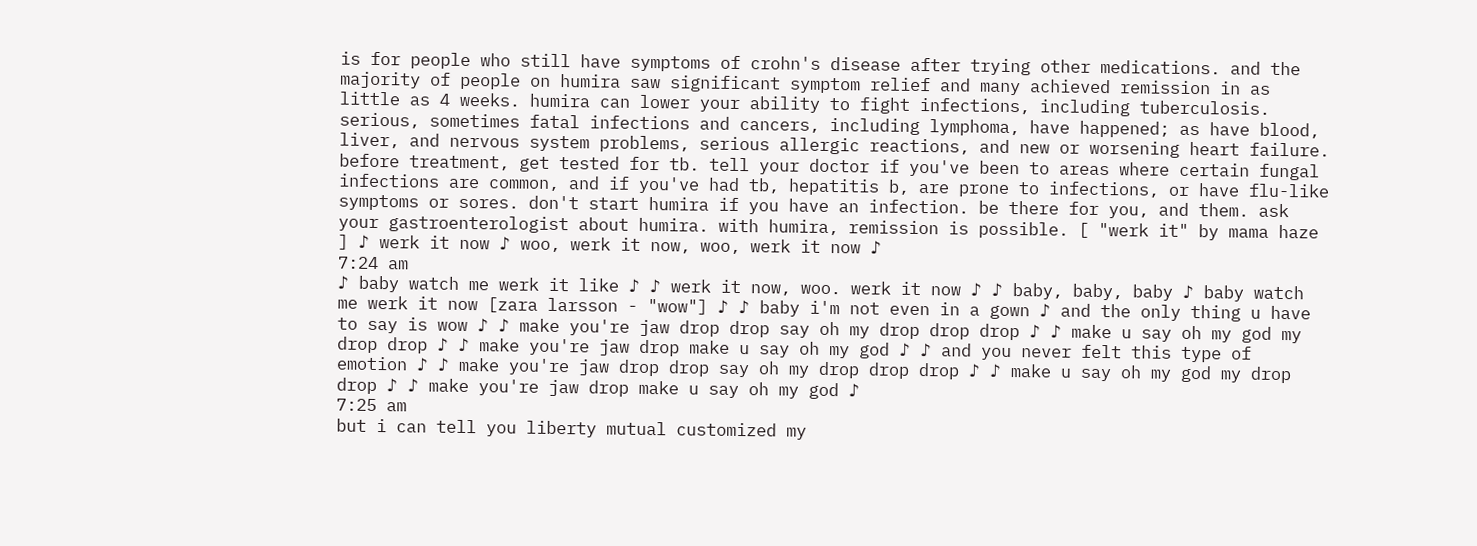is for people who still have symptoms of crohn's disease after trying other medications. and the majority of people on humira saw significant symptom relief and many achieved remission in as little as 4 weeks. humira can lower your ability to fight infections, including tuberculosis. serious, sometimes fatal infections and cancers, including lymphoma, have happened; as have blood, liver, and nervous system problems, serious allergic reactions, and new or worsening heart failure. before treatment, get tested for tb. tell your doctor if you've been to areas where certain fungal infections are common, and if you've had tb, hepatitis b, are prone to infections, or have flu-like symptoms or sores. don't start humira if you have an infection. be there for you, and them. ask your gastroenterologist about humira. with humira, remission is possible. [ "werk it" by mama haze ] ♪ werk it now ♪ woo, werk it now, woo, werk it now ♪
7:24 am
♪ baby watch me werk it like ♪ ♪ werk it now, woo. werk it now ♪ ♪ baby, baby, baby ♪ baby watch me werk it now [zara larsson - "wow"] ♪ ♪ baby i'm not even in a gown ♪ and the only thing u have to say is wow ♪ ♪ make you're jaw drop drop say oh my drop drop drop ♪ ♪ make u say oh my god my drop drop ♪ ♪ make you're jaw drop make u say oh my god ♪ ♪ and you never felt this type of emotion ♪ ♪ make you're jaw drop drop say oh my drop drop drop ♪ ♪ make u say oh my god my drop drop ♪ ♪ make you're jaw drop make u say oh my god ♪
7:25 am
but i can tell you liberty mutual customized my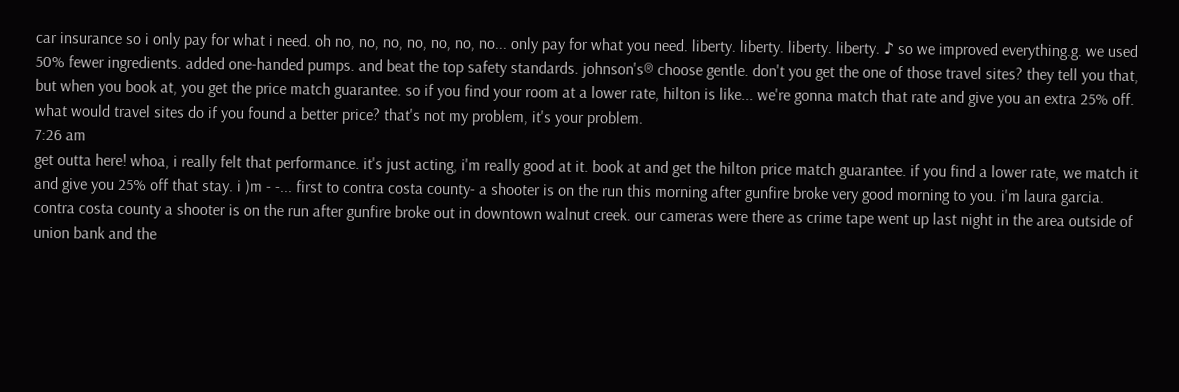car insurance so i only pay for what i need. oh no, no, no, no, no, no, no... only pay for what you need. liberty. liberty. liberty. liberty. ♪ so we improved everything.g. we used 50% fewer ingredients. added one-handed pumps. and beat the top safety standards. johnson's® choose gentle. don't you get the one of those travel sites? they tell you that, but when you book at, you get the price match guarantee. so if you find your room at a lower rate, hilton is like... we're gonna match that rate and give you an extra 25% off. what would travel sites do if you found a better price? that's not my problem, it's your problem.
7:26 am
get outta here! whoa, i really felt that performance. it's just acting, i'm really good at it. book at and get the hilton price match guarantee. if you find a lower rate, we match it and give you 25% off that stay. i )m - -... first to contra costa county- a shooter is on the run this morning after gunfire broke very good morning to you. i'm laura garcia. contra costa county a shooter is on the run after gunfire broke out in downtown walnut creek. our cameras were there as crime tape went up last night in the area outside of union bank and the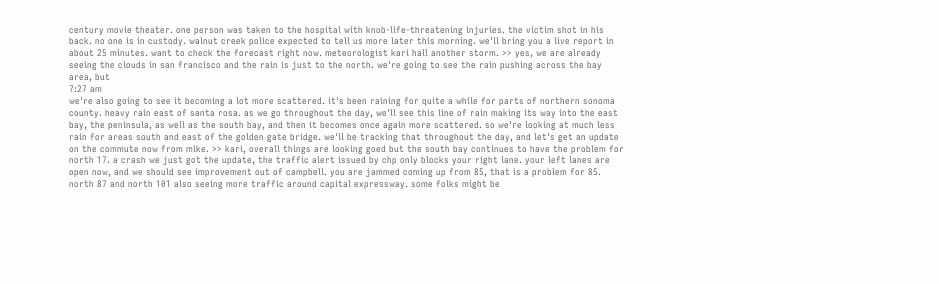century movie theater. one person was taken to the hospital with knob-life-threatening injuries. the victim shot in his back. no one is in custody. walnut creek police expected to tell us more later this morning. we'll bring you a live report in about 25 minutes. want to check the forecast right now. meteorologist kari hall another storm. >> yes, we are already seeing the clouds in san francisco and the rain is just to the north. we're going to see the rain pushing across the bay area, but
7:27 am
we're also going to see it becoming a lot more scattered. it's been raining for quite a while for parts of northern sonoma county. heavy rain east of santa rosa. as we go throughout the day, we'll see this line of rain making its way into the east bay, the peninsula, as well as the south bay, and then it becomes once again more scattered. so we're looking at much less rain for areas south and east of the golden gate bridge. we'll be tracking that throughout the day, and let's get an update on the commute now from mike. >> kari, overall things are looking goed but the south bay continues to have the problem for north 17. a crash we just got the update, the traffic alert issued by chp only blocks your right lane. your left lanes are open now, and we should see improvement out of campbell. you are jammed coming up from 85, that is a problem for 85. north 87 and north 101 also seeing more traffic around capital expressway. some folks might be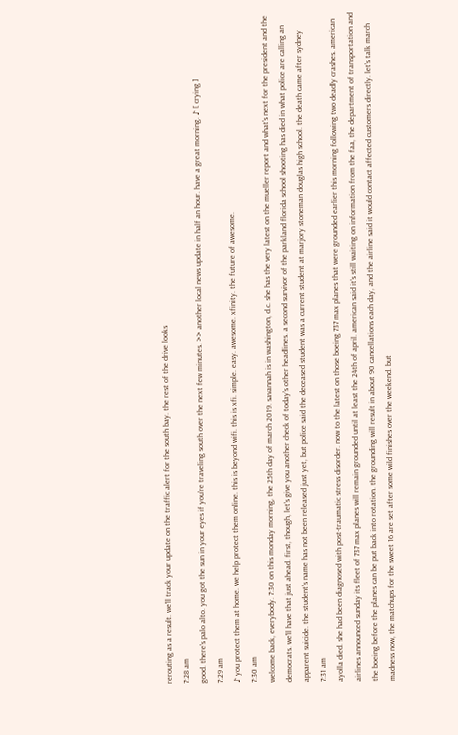rerouting as a result. we'll track your update on the traffic alert for the south bay. the rest of the drive looks
7:28 am
good. there's palo alto. you got the sun in your eyes if you're traveling south over the next few minutes. >> another local news update in half an hour. have a great morning. ♪ [ crying ]
7:29 am
♪ you protect them at home. we help protect them online. this is beyond wifi. this is xfi. simple. easy. awesome. xfinity. the future of awesome.
7:30 am
welcome back, everybody. 7:30 on this monday morning, the 25th day of march 2019. savannah is in washington, d.c. she has the very latest on the mueller report and what's next for the president and the democrats. we'll have that just ahead. first, though, let's give you another check of today's other headlines. a second survivor of the parkland florida school shooting has died in what police are calling an apparent suicide. the student's name has not been released just yet, but police said the deceased student was a current student at marjory stoneman douglas high school. the death came after sydney
7:31 am
ayolla died. she had been diagnosed with post-traumatic stress disorder. now to the latest on those boeing 737 max planes that were grounded earlier this morning following two deadly crashes. american airlines announced sunday its fleet of 737 max planes will remain grounded until at least the 24th of april. american said it's still waiting on information from the faa, the department of transportation and the boeing before the planes can be put back into rotation. the grounding will result in about 90 cancellations each day, and the airline said it would contact affected customers directly. let's talk march madness now, the matchups for the sweet 16 are set after some wild finishes over the weekend. but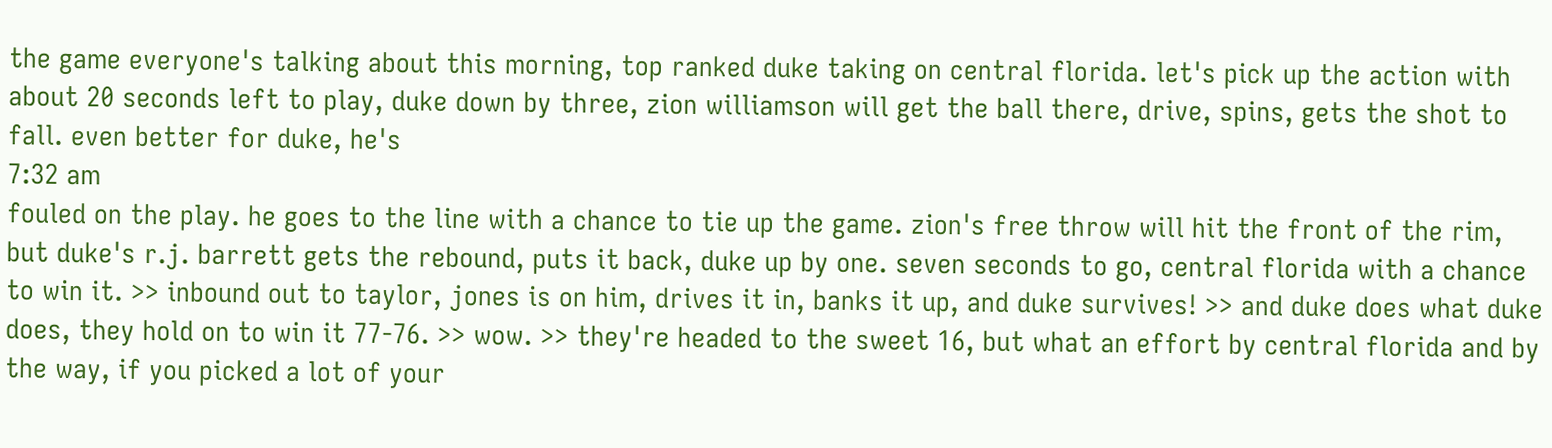the game everyone's talking about this morning, top ranked duke taking on central florida. let's pick up the action with about 20 seconds left to play, duke down by three, zion williamson will get the ball there, drive, spins, gets the shot to fall. even better for duke, he's
7:32 am
fouled on the play. he goes to the line with a chance to tie up the game. zion's free throw will hit the front of the rim, but duke's r.j. barrett gets the rebound, puts it back, duke up by one. seven seconds to go, central florida with a chance to win it. >> inbound out to taylor, jones is on him, drives it in, banks it up, and duke survives! >> and duke does what duke does, they hold on to win it 77-76. >> wow. >> they're headed to the sweet 16, but what an effort by central florida and by the way, if you picked a lot of your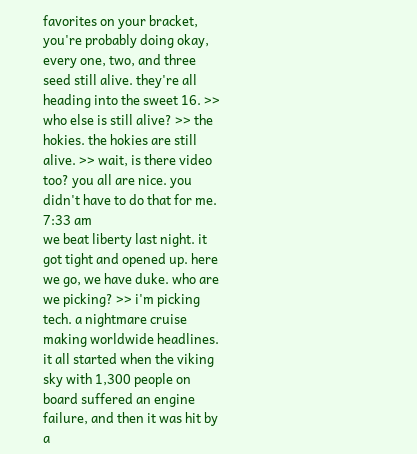favorites on your bracket, you're probably doing okay, every one, two, and three seed still alive. they're all heading into the sweet 16. >> who else is still alive? >> the hokies. the hokies are still alive. >> wait, is there video too? you all are nice. you didn't have to do that for me.
7:33 am
we beat liberty last night. it got tight and opened up. here we go, we have duke. who are we picking? >> i'm picking tech. a nightmare cruise making worldwide headlines. it all started when the viking sky with 1,300 people on board suffered an engine failure, and then it was hit by a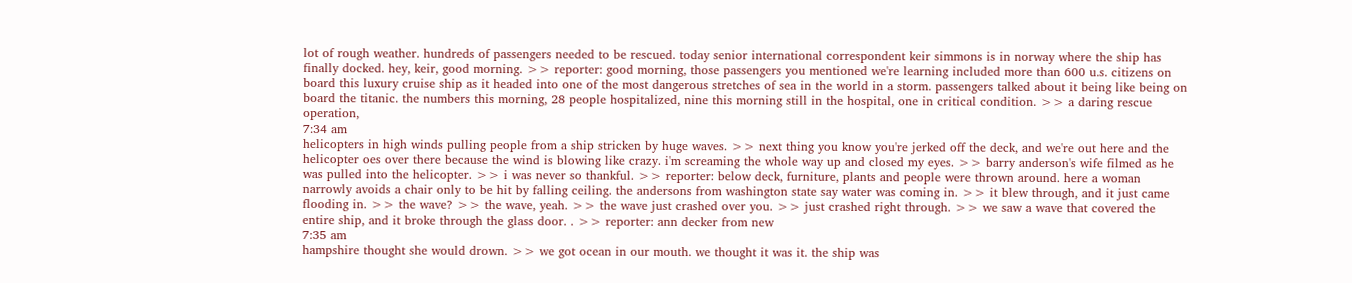lot of rough weather. hundreds of passengers needed to be rescued. today senior international correspondent keir simmons is in norway where the ship has finally docked. hey, keir, good morning. >> reporter: good morning, those passengers you mentioned we're learning included more than 600 u.s. citizens on board this luxury cruise ship as it headed into one of the most dangerous stretches of sea in the world in a storm. passengers talked about it being like being on board the titanic. the numbers this morning, 28 people hospitalized, nine this morning still in the hospital, one in critical condition. >> a daring rescue operation,
7:34 am
helicopters in high winds pulling people from a ship stricken by huge waves. >> next thing you know you're jerked off the deck, and we're out here and the helicopter oes over there because the wind is blowing like crazy. i'm screaming the whole way up and closed my eyes. >> barry anderson's wife filmed as he was pulled into the helicopter. >> i was never so thankful. >> reporter: below deck, furniture, plants and people were thrown around. here a woman narrowly avoids a chair only to be hit by falling ceiling. the andersons from washington state say water was coming in. >> it blew through, and it just came flooding in. >> the wave? >> the wave, yeah. >> the wave just crashed over you. >> just crashed right through. >> we saw a wave that covered the entire ship, and it broke through the glass door. . >> reporter: ann decker from new
7:35 am
hampshire thought she would drown. >> we got ocean in our mouth. we thought it was it. the ship was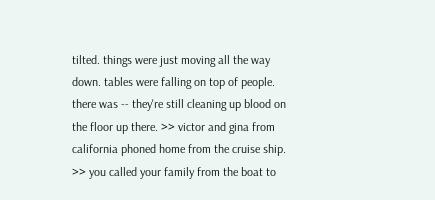tilted. things were just moving all the way down. tables were falling on top of people. there was -- they're still cleaning up blood on the floor up there. >> victor and gina from california phoned home from the cruise ship. >> you called your family from the boat to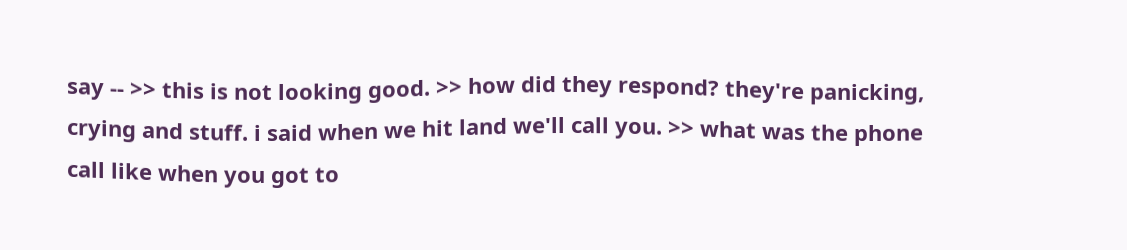say -- >> this is not looking good. >> how did they respond? they're panicking, crying and stuff. i said when we hit land we'll call you. >> what was the phone call like when you got to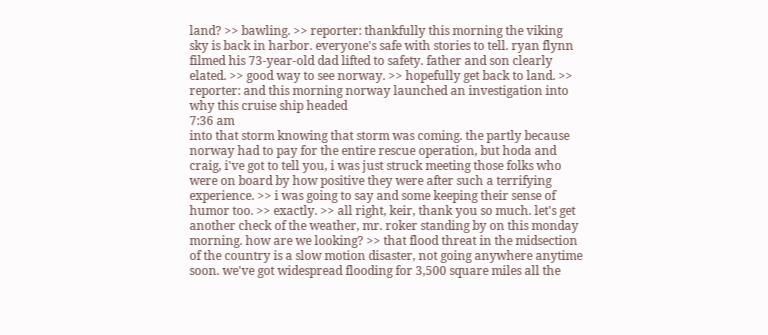land? >> bawling. >> reporter: thankfully this morning the viking sky is back in harbor. everyone's safe with stories to tell. ryan flynn filmed his 73-year-old dad lifted to safety. father and son clearly elated. >> good way to see norway. >> hopefully get back to land. >> reporter: and this morning norway launched an investigation into why this cruise ship headed
7:36 am
into that storm knowing that storm was coming. the partly because norway had to pay for the entire rescue operation, but hoda and craig, i've got to tell you, i was just struck meeting those folks who were on board by how positive they were after such a terrifying experience. >> i was going to say and some keeping their sense of humor too. >> exactly. >> all right, keir, thank you so much. let's get another check of the weather, mr. roker standing by on this monday morning. how are we looking? >> that flood threat in the midsection of the country is a slow motion disaster, not going anywhere anytime soon. we've got widespread flooding for 3,500 square miles all the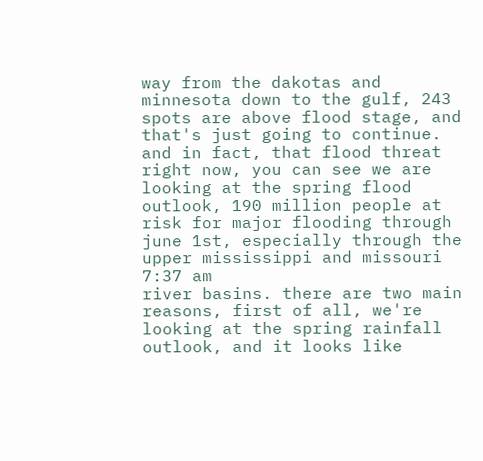way from the dakotas and minnesota down to the gulf, 243 spots are above flood stage, and that's just going to continue. and in fact, that flood threat right now, you can see we are looking at the spring flood outlook, 190 million people at risk for major flooding through june 1st, especially through the upper mississippi and missouri
7:37 am
river basins. there are two main reasons, first of all, we're looking at the spring rainfall outlook, and it looks like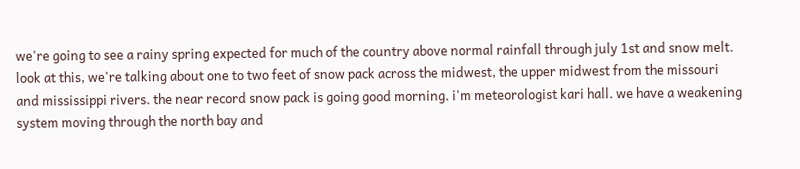we're going to see a rainy spring expected for much of the country above normal rainfall through july 1st and snow melt. look at this, we're talking about one to two feet of snow pack across the midwest, the upper midwest from the missouri and mississippi rivers. the near record snow pack is going good morning. i'm meteorologist kari hall. we have a weakening system moving through the north bay and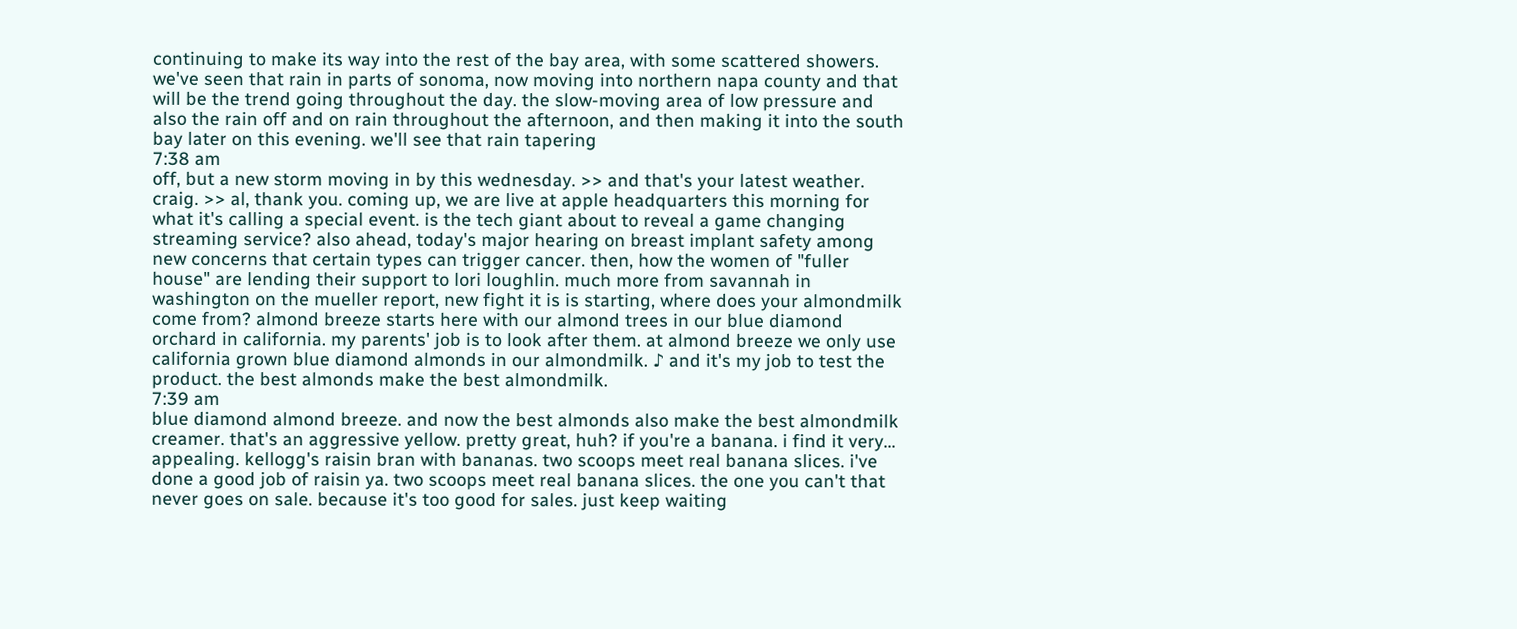continuing to make its way into the rest of the bay area, with some scattered showers. we've seen that rain in parts of sonoma, now moving into northern napa county and that will be the trend going throughout the day. the slow-moving area of low pressure and also the rain off and on rain throughout the afternoon, and then making it into the south bay later on this evening. we'll see that rain tapering
7:38 am
off, but a new storm moving in by this wednesday. >> and that's your latest weather. craig. >> al, thank you. coming up, we are live at apple headquarters this morning for what it's calling a special event. is the tech giant about to reveal a game changing streaming service? also ahead, today's major hearing on breast implant safety among new concerns that certain types can trigger cancer. then, how the women of "fuller house" are lending their support to lori loughlin. much more from savannah in washington on the mueller report, new fight it is is starting, where does your almondmilk come from? almond breeze starts here with our almond trees in our blue diamond orchard in california. my parents' job is to look after them. at almond breeze we only use california grown blue diamond almonds in our almondmilk. ♪ and it's my job to test the product. the best almonds make the best almondmilk.
7:39 am
blue diamond almond breeze. and now the best almonds also make the best almondmilk creamer. that's an aggressive yellow. pretty great, huh? if you're a banana. i find it very... appealing. kellogg's raisin bran with bananas. two scoops meet real banana slices. i've done a good job of raisin ya. two scoops meet real banana slices. the one you can't that never goes on sale. because it's too good for sales. just keep waiting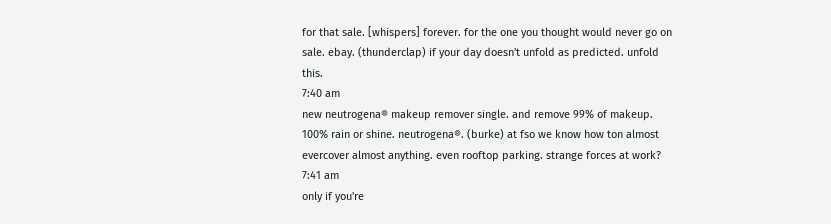for that sale. [whispers] forever. for the one you thought would never go on sale. ebay. (thunderclap) if your day doesn't unfold as predicted. unfold this.
7:40 am
new neutrogena® makeup remover single. and remove 99% of makeup. 100% rain or shine. neutrogena®. (burke) at fso we know how ton almost evercover almost anything. even rooftop parking. strange forces at work?
7:41 am
only if you're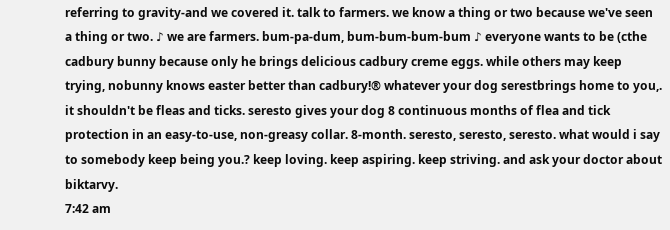referring to gravity-and we covered it. talk to farmers. we know a thing or two because we've seen a thing or two. ♪ we are farmers. bum-pa-dum, bum-bum-bum-bum ♪ everyone wants to be (cthe cadbury bunny because only he brings delicious cadbury creme eggs. while others may keep trying, nobunny knows easter better than cadbury!® whatever your dog serestbrings home to you,. it shouldn't be fleas and ticks. seresto gives your dog 8 continuous months of flea and tick protection in an easy-to-use, non-greasy collar. 8-month. seresto, seresto, seresto. what would i say to somebody keep being you.? keep loving. keep aspiring. keep striving. and ask your doctor about biktarvy.
7:42 am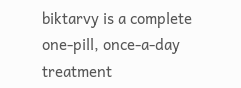biktarvy is a complete one-pill, once-a-day treatment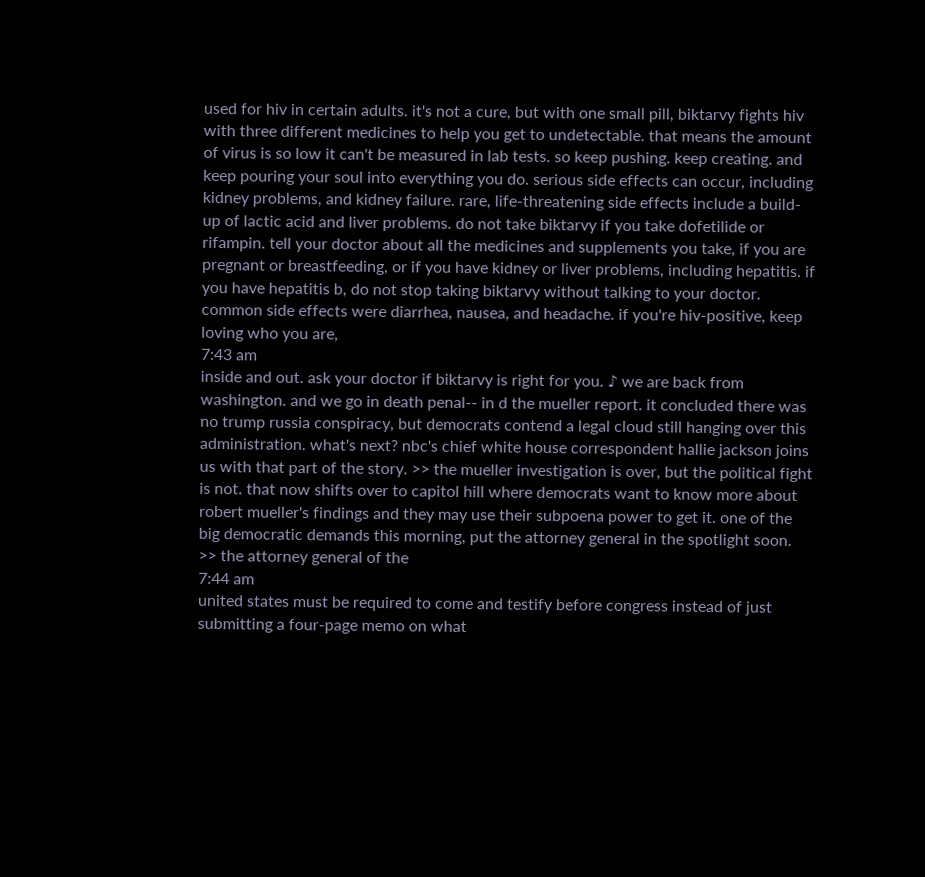used for hiv in certain adults. it's not a cure, but with one small pill, biktarvy fights hiv with three different medicines to help you get to undetectable. that means the amount of virus is so low it can't be measured in lab tests. so keep pushing. keep creating. and keep pouring your soul into everything you do. serious side effects can occur, including kidney problems, and kidney failure. rare, life-threatening side effects include a build-up of lactic acid and liver problems. do not take biktarvy if you take dofetilide or rifampin. tell your doctor about all the medicines and supplements you take, if you are pregnant or breastfeeding, or if you have kidney or liver problems, including hepatitis. if you have hepatitis b, do not stop taking biktarvy without talking to your doctor. common side effects were diarrhea, nausea, and headache. if you're hiv-positive, keep loving who you are,
7:43 am
inside and out. ask your doctor if biktarvy is right for you. ♪ we are back from washington. and we go in death penal-- in d the mueller report. it concluded there was no trump russia conspiracy, but democrats contend a legal cloud still hanging over this administration. what's next? nbc's chief white house correspondent hallie jackson joins us with that part of the story. >> the mueller investigation is over, but the political fight is not. that now shifts over to capitol hill where democrats want to know more about robert mueller's findings and they may use their subpoena power to get it. one of the big democratic demands this morning, put the attorney general in the spotlight soon. >> the attorney general of the
7:44 am
united states must be required to come and testify before congress instead of just submitting a four-page memo on what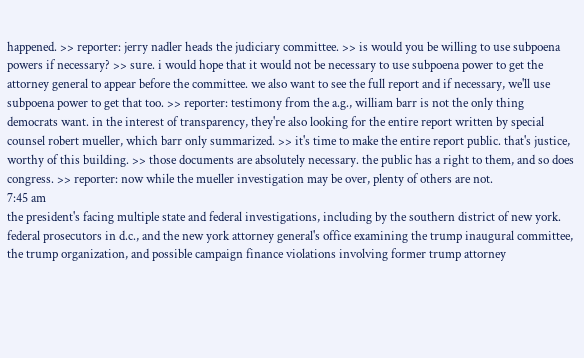happened. >> reporter: jerry nadler heads the judiciary committee. >> is would you be willing to use subpoena powers if necessary? >> sure. i would hope that it would not be necessary to use subpoena power to get the attorney general to appear before the committee. we also want to see the full report and if necessary, we'll use subpoena power to get that too. >> reporter: testimony from the a.g., william barr is not the only thing democrats want. in the interest of transparency, they're also looking for the entire report written by special counsel robert mueller, which barr only summarized. >> it's time to make the entire report public. that's justice, worthy of this building. >> those documents are absolutely necessary. the public has a right to them, and so does congress. >> reporter: now while the mueller investigation may be over, plenty of others are not.
7:45 am
the president's facing multiple state and federal investigations, including by the southern district of new york. federal prosecutors in d.c., and the new york attorney general's office examining the trump inaugural committee, the trump organization, and possible campaign finance violations involving former trump attorney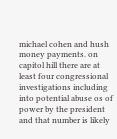michael cohen and hush money payments. on capitol hill there are at least four congressional investigations including into potential abuse os of power by the president and that number is likely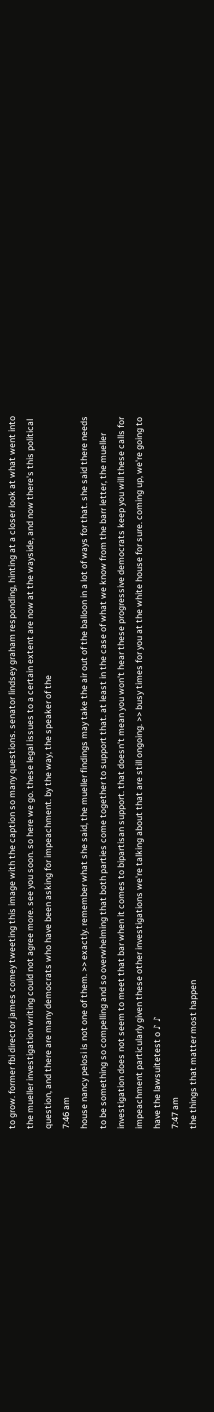to grow. former fbi director james comey tweeting this image with the caption so many questions. senator lindsey graham responding, hinting at a closer look at what went into the mueller investigation writing could not agree more. see you soon. so here we go. these legal issues to a certain extent are now at the wayside, and now there's this political question, and there are many democrats who have been asking for impeachment. by the way, the speaker of the
7:46 am
house nancy pelosi is not one of them. >> exactly. remember what she said, the mueller findings may take the air out of the balloon in a lot of ways for that. she said there needs to be something so compelling and so overwhelming that both parties come together to support that. at least in the case of what we know from the barr letter, the mueller investigation does not seem to meet that bar when it comes to bipartisan support. that doesn't mean you won't hear these progressive democrats keep you will these calls for impeachment particularly given these other investigations we're talking about that are still ongoing. >> busy times for you at the white house for sure. coming up, we're going to have the lawsuitetest o ♪ ♪
7:47 am
the things that matter most happen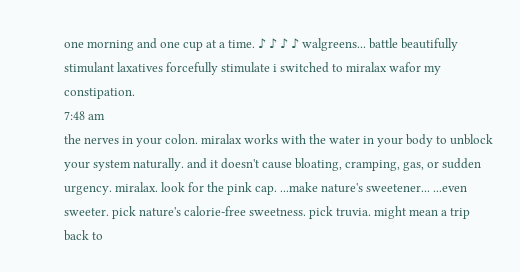one morning and one cup at a time. ♪ ♪ ♪ ♪ walgreens... battle beautifully stimulant laxatives forcefully stimulate i switched to miralax wafor my constipation.
7:48 am
the nerves in your colon. miralax works with the water in your body to unblock your system naturally. and it doesn't cause bloating, cramping, gas, or sudden urgency. miralax. look for the pink cap. ...make nature's sweetener... ...even sweeter. pick nature's calorie-free sweetness. pick truvia. might mean a trip back to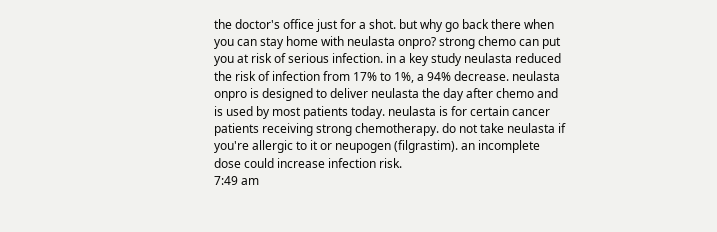the doctor's office just for a shot. but why go back there when you can stay home with neulasta onpro? strong chemo can put you at risk of serious infection. in a key study neulasta reduced the risk of infection from 17% to 1%, a 94% decrease. neulasta onpro is designed to deliver neulasta the day after chemo and is used by most patients today. neulasta is for certain cancer patients receiving strong chemotherapy. do not take neulasta if you're allergic to it or neupogen (filgrastim). an incomplete dose could increase infection risk.
7:49 am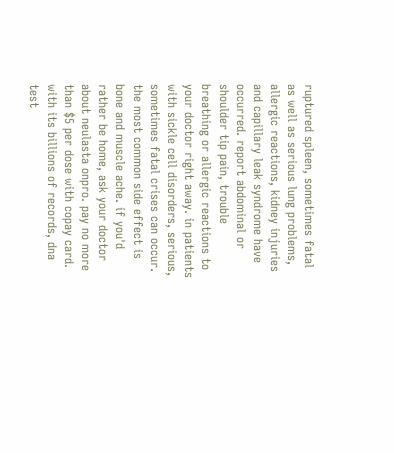ruptured spleen, sometimes fatal as well as serious lung problems, allergic reactions, kidney injuries and capillary leak syndrome have occurred. report abdominal or shoulder tip pain, trouble breathing or allergic reactions to your doctor right away. in patients with sickle cell disorders, serious, sometimes fatal crises can occur. the most common side effect is bone and muscle ache. if you'd rather be home, ask your doctor about neulasta onpro. pay no more than $5 per dose with copay card. with its billions of records, dna test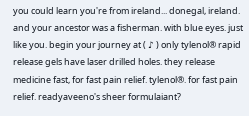you could learn you're from ireland... donegal, ireland. and your ancestor was a fisherman. with blue eyes. just like you. begin your journey at ( ♪ ) only tylenol® rapid release gels have laser drilled holes. they release medicine fast, for fast pain relief. tylenol®. for fast pain relief. readyaveeno's sheer formulaiant?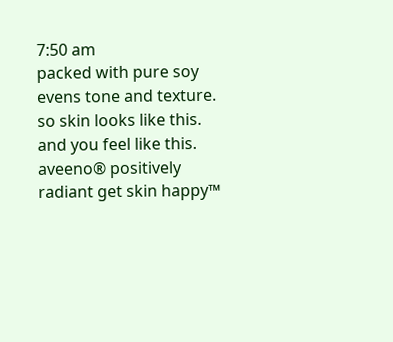7:50 am
packed with pure soy evens tone and texture. so skin looks like this. and you feel like this. aveeno® positively radiant get skin happy™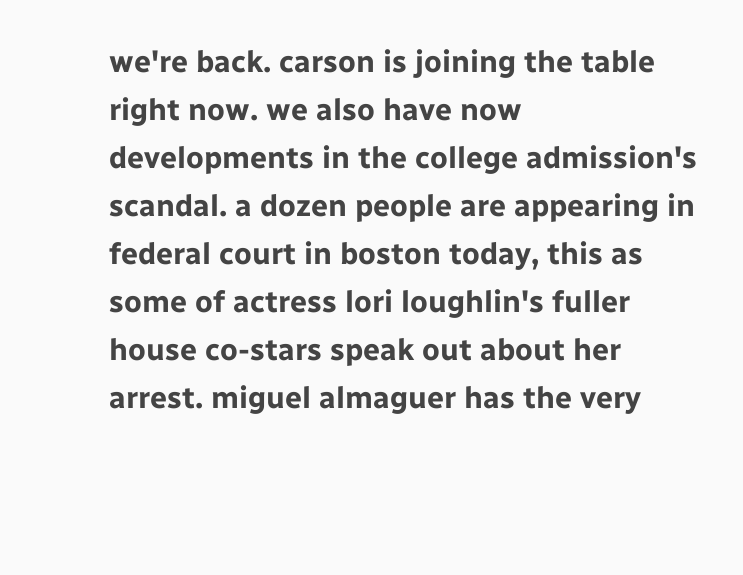we're back. carson is joining the table right now. we also have now developments in the college admission's scandal. a dozen people are appearing in federal court in boston today, this as some of actress lori loughlin's fuller house co-stars speak out about her arrest. miguel almaguer has the very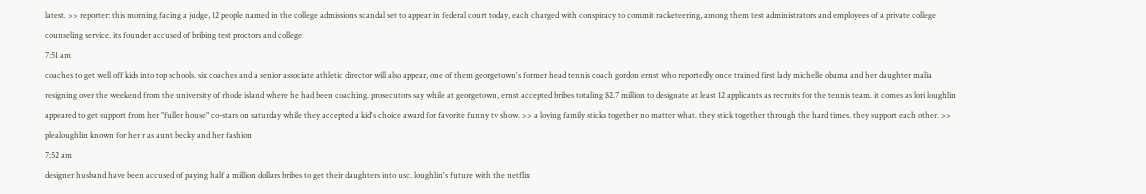latest. >> reporter: this morning facing a judge, 12 people named in the college admissions scandal set to appear in federal court today, each charged with conspiracy to commit racketeering, among them test administrators and employees of a private college counseling service. its founder accused of bribing test proctors and college
7:51 am
coaches to get well off kids into top schools. six coaches and a senior associate athletic director will also appear, one of them georgetown's former head tennis coach gordon ernst who reportedly once trained first lady michelle obama and her daughter malia resigning over the weekend from the university of rhode island where he had been coaching. prosecutors say while at georgetown, ernst accepted bribes totaling $2.7 million to designate at least 12 applicants as recruits for the tennis team. it comes as lori loughlin appeared to get support from her "fuller house" co-stars on saturday while they accepted a kid's choice award for favorite funny tv show. >> a loving family sticks together no matter what. they stick together through the hard times. they support each other. >> plealoughlin known for her r as aunt becky and her fashion
7:52 am
designer husband have been accused of paying half a million dollars bribes to get their daughters into usc. loughlin's future with the netflix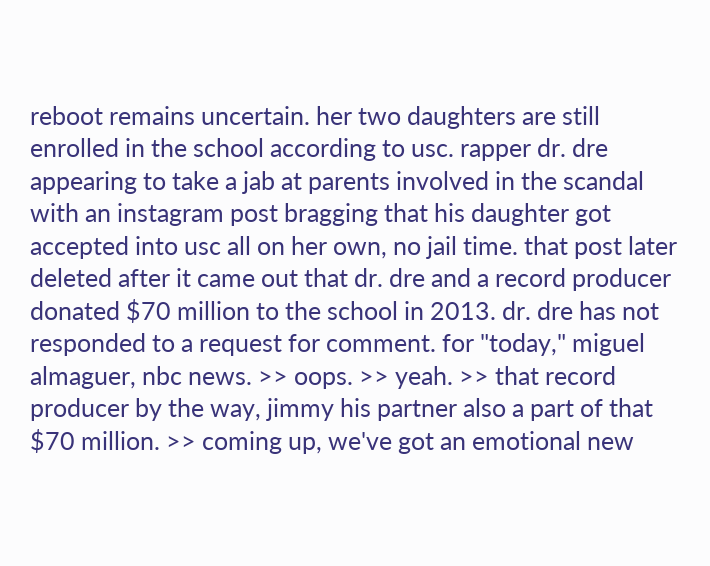reboot remains uncertain. her two daughters are still enrolled in the school according to usc. rapper dr. dre appearing to take a jab at parents involved in the scandal with an instagram post bragging that his daughter got accepted into usc all on her own, no jail time. that post later deleted after it came out that dr. dre and a record producer donated $70 million to the school in 2013. dr. dre has not responded to a request for comment. for "today," miguel almaguer, nbc news. >> oops. >> yeah. >> that record producer by the way, jimmy his partner also a part of that $70 million. >> coming up, we've got an emotional new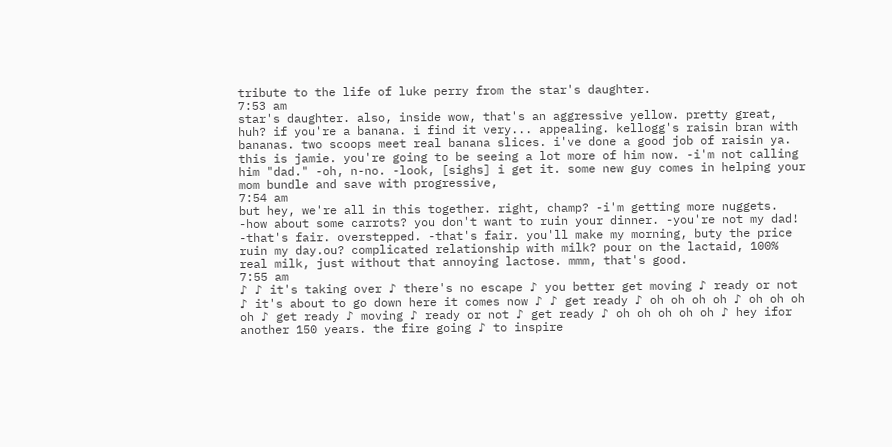tribute to the life of luke perry from the star's daughter.
7:53 am
star's daughter. also, inside wow, that's an aggressive yellow. pretty great, huh? if you're a banana. i find it very... appealing. kellogg's raisin bran with bananas. two scoops meet real banana slices. i've done a good job of raisin ya. this is jamie. you're going to be seeing a lot more of him now. -i'm not calling him "dad." -oh, n-no. -look, [sighs] i get it. some new guy comes in helping your mom bundle and save with progressive,
7:54 am
but hey, we're all in this together. right, champ? -i'm getting more nuggets. -how about some carrots? you don't want to ruin your dinner. -you're not my dad! -that's fair. overstepped. -that's fair. you'll make my morning, buty the price ruin my day.ou? complicated relationship with milk? pour on the lactaid, 100% real milk, just without that annoying lactose. mmm, that's good.
7:55 am
♪ ♪ it's taking over ♪ there's no escape ♪ you better get moving ♪ ready or not ♪ it's about to go down here it comes now ♪ ♪ get ready ♪ oh oh oh oh ♪ oh oh oh oh ♪ get ready ♪ moving ♪ ready or not ♪ get ready ♪ oh oh oh oh oh ♪ hey ifor another 150 years. the fire going ♪ to inspire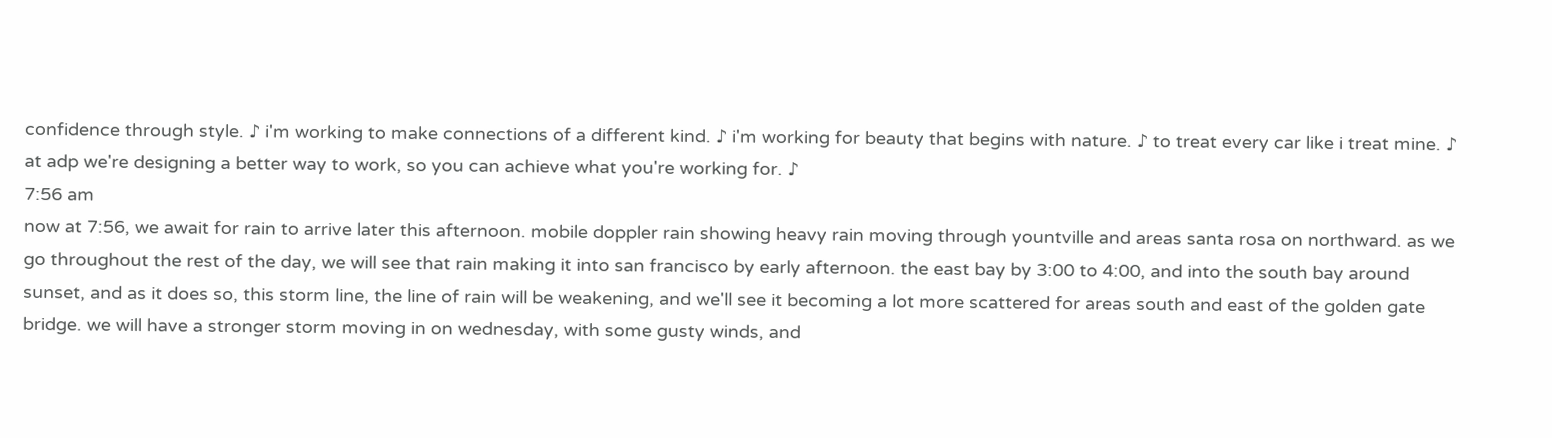confidence through style. ♪ i'm working to make connections of a different kind. ♪ i'm working for beauty that begins with nature. ♪ to treat every car like i treat mine. ♪ at adp we're designing a better way to work, so you can achieve what you're working for. ♪
7:56 am
now at 7:56, we await for rain to arrive later this afternoon. mobile doppler rain showing heavy rain moving through yountville and areas santa rosa on northward. as we go throughout the rest of the day, we will see that rain making it into san francisco by early afternoon. the east bay by 3:00 to 4:00, and into the south bay around sunset, and as it does so, this storm line, the line of rain will be weakening, and we'll see it becoming a lot more scattered for areas south and east of the golden gate bridge. we will have a stronger storm moving in on wednesday, with some gusty winds, and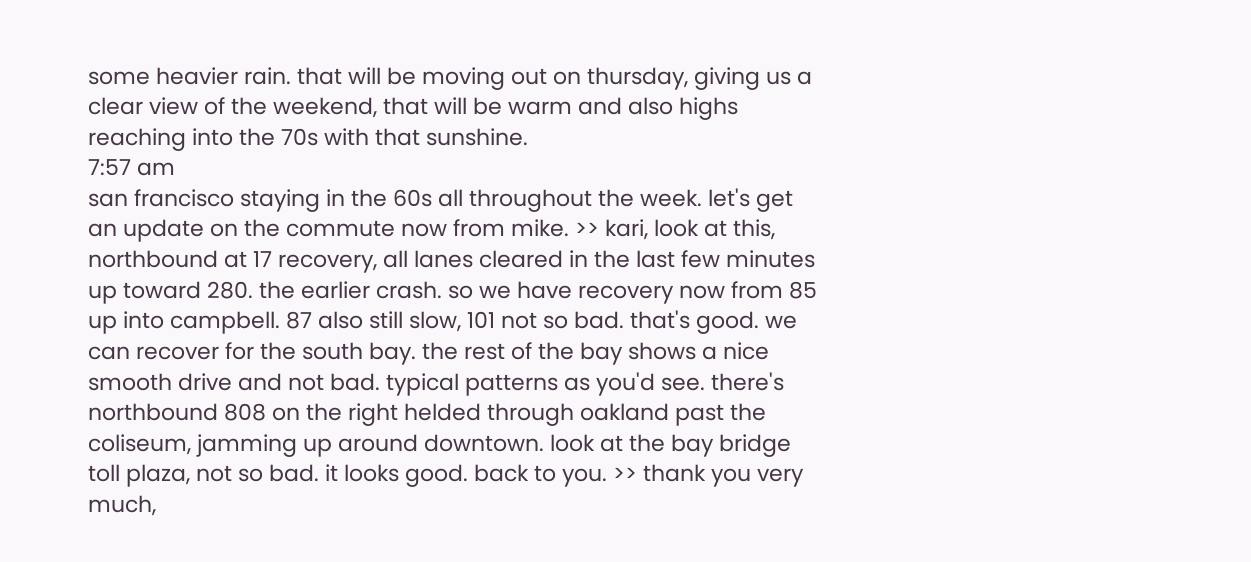some heavier rain. that will be moving out on thursday, giving us a clear view of the weekend, that will be warm and also highs reaching into the 70s with that sunshine.
7:57 am
san francisco staying in the 60s all throughout the week. let's get an update on the commute now from mike. >> kari, look at this, northbound at 17 recovery, all lanes cleared in the last few minutes up toward 280. the earlier crash. so we have recovery now from 85 up into campbell. 87 also still slow, 101 not so bad. that's good. we can recover for the south bay. the rest of the bay shows a nice smooth drive and not bad. typical patterns as you'd see. there's northbound 808 on the right helded through oakland past the coliseum, jamming up around downtown. look at the bay bridge toll plaza, not so bad. it looks good. back to you. >> thank you very much,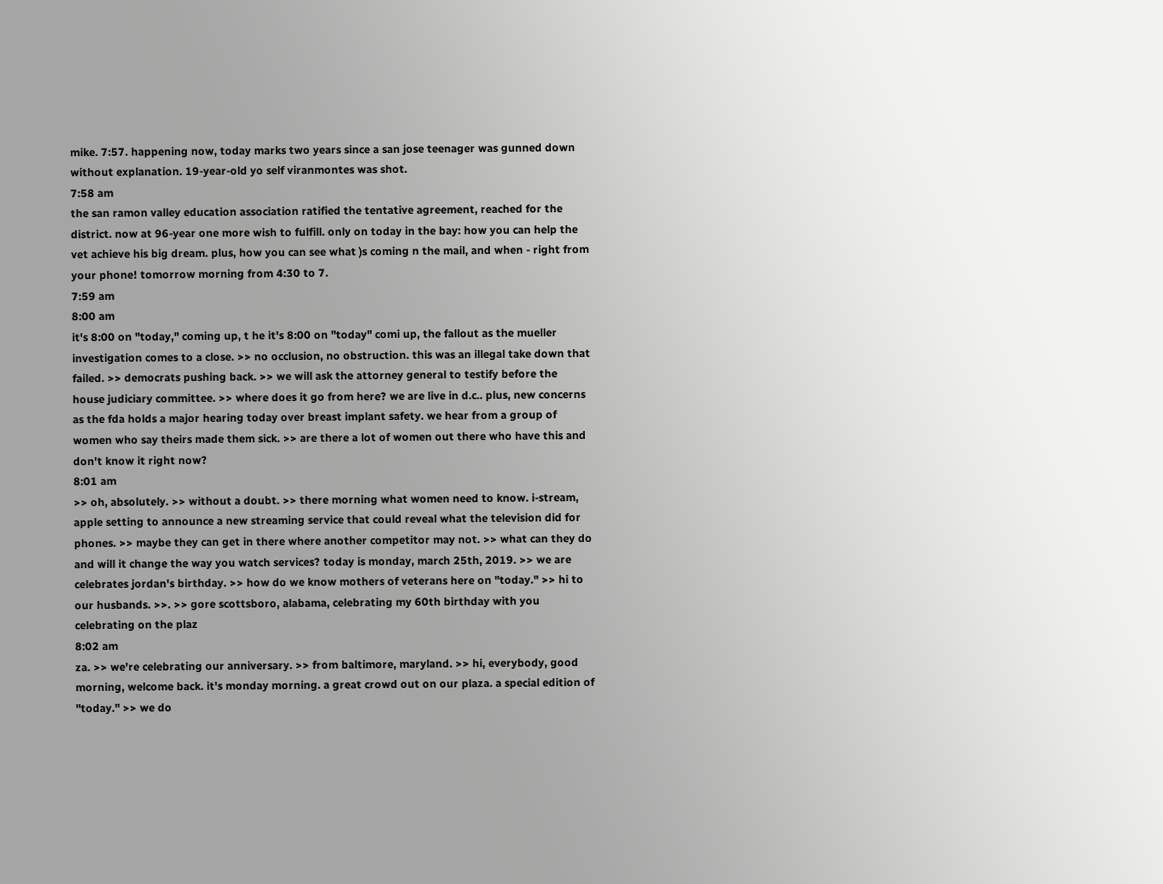mike. 7:57. happening now, today marks two years since a san jose teenager was gunned down without explanation. 19-year-old yo self viranmontes was shot.
7:58 am
the san ramon valley education association ratified the tentative agreement, reached for the district. now at 96-year one more wish to fulfill. only on today in the bay: how you can help the vet achieve his big dream. plus, how you can see what )s coming n the mail, and when - right from your phone! tomorrow morning from 4:30 to 7.
7:59 am
8:00 am
it's 8:00 on "today," coming up, t he it's 8:00 on "today" comi up, the fallout as the mueller investigation comes to a close. >> no occlusion, no obstruction. this was an illegal take down that failed. >> democrats pushing back. >> we will ask the attorney general to testify before the house judiciary committee. >> where does it go from here? we are live in d.c.. plus, new concerns as the fda holds a major hearing today over breast implant safety. we hear from a group of women who say theirs made them sick. >> are there a lot of women out there who have this and don't know it right now?
8:01 am
>> oh, absolutely. >> without a doubt. >> there morning what women need to know. i-stream, apple setting to announce a new streaming service that could reveal what the television did for phones. >> maybe they can get in there where another competitor may not. >> what can they do and will it change the way you watch services? today is monday, march 25th, 2019. >> we are celebrates jordan's birthday. >> how do we know mothers of veterans here on "today." >> hi to our husbands. >>. >> gore scottsboro, alabama, celebrating my 60th birthday with you celebrating on the plaz
8:02 am
za. >> we're celebrating our anniversary. >> from baltimore, maryland. >> hi, everybody, good morning, welcome back. it's monday morning. a great crowd out on our plaza. a special edition of "today." >> we do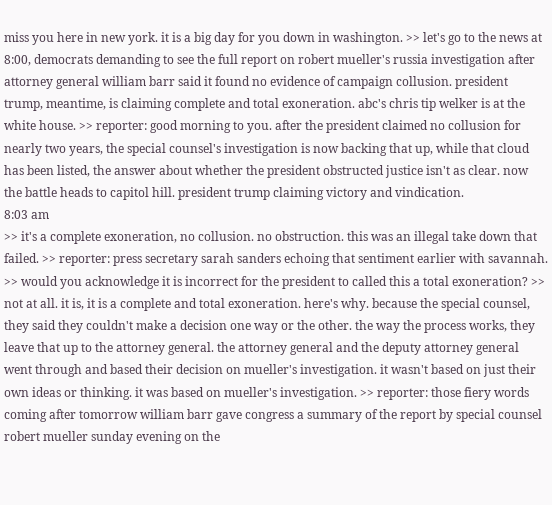miss you here in new york. it is a big day for you down in washington. >> let's go to the news at 8:00, democrats demanding to see the full report on robert mueller's russia investigation after attorney general william barr said it found no evidence of campaign collusion. president trump, meantime, is claiming complete and total exoneration. abc's chris tip welker is at the white house. >> reporter: good morning to you. after the president claimed no collusion for nearly two years, the special counsel's investigation is now backing that up, while that cloud has been listed, the answer about whether the president obstructed justice isn't as clear. now the battle heads to capitol hill. president trump claiming victory and vindication.
8:03 am
>> it's a complete exoneration, no collusion. no obstruction. this was an illegal take down that failed. >> reporter: press secretary sarah sanders echoing that sentiment earlier with savannah. >> would you acknowledge it is incorrect for the president to called this a total exoneration? >> not at all. it is, it is a complete and total exoneration. here's why. because the special counsel, they said they couldn't make a decision one way or the other. the way the process works, they leave that up to the attorney general. the attorney general and the deputy attorney general went through and based their decision on mueller's investigation. it wasn't based on just their own ideas or thinking. it was based on mueller's investigation. >> reporter: those fiery words coming after tomorrow william barr gave congress a summary of the report by special counsel robert mueller sunday evening on the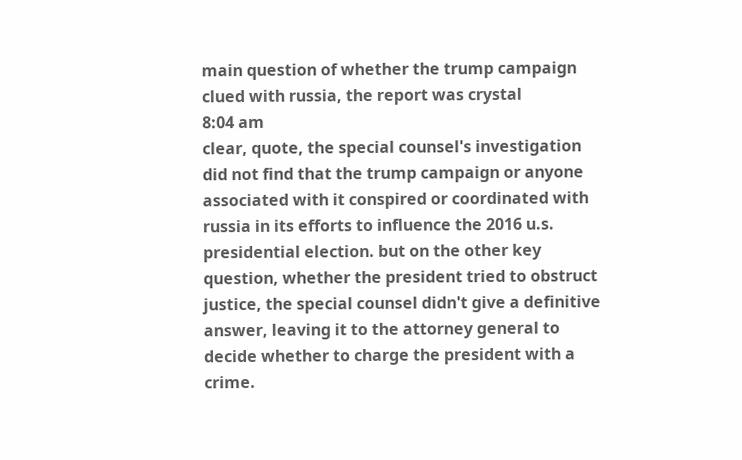main question of whether the trump campaign clued with russia, the report was crystal
8:04 am
clear, quote, the special counsel's investigation did not find that the trump campaign or anyone associated with it conspired or coordinated with russia in its efforts to influence the 2016 u.s. presidential election. but on the other key question, whether the president tried to obstruct justice, the special counsel didn't give a definitive answer, leaving it to the attorney general to decide whether to charge the president with a crime.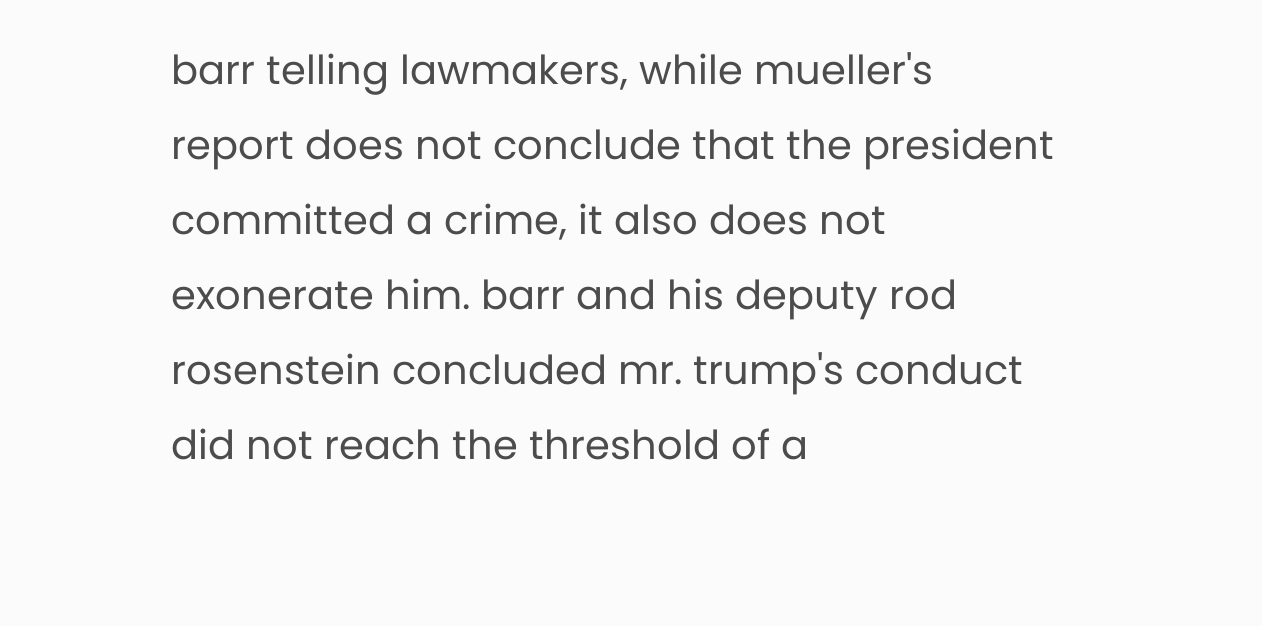barr telling lawmakers, while mueller's report does not conclude that the president committed a crime, it also does not exonerate him. barr and his deputy rod rosenstein concluded mr. trump's conduct did not reach the threshold of a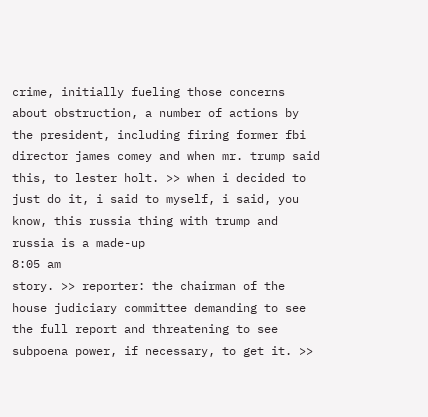crime, initially fueling those concerns about obstruction, a number of actions by the president, including firing former fbi director james comey and when mr. trump said this, to lester holt. >> when i decided to just do it, i said to myself, i said, you know, this russia thing with trump and russia is a made-up
8:05 am
story. >> reporter: the chairman of the house judiciary committee demanding to see the full report and threatening to see subpoena power, if necessary, to get it. >>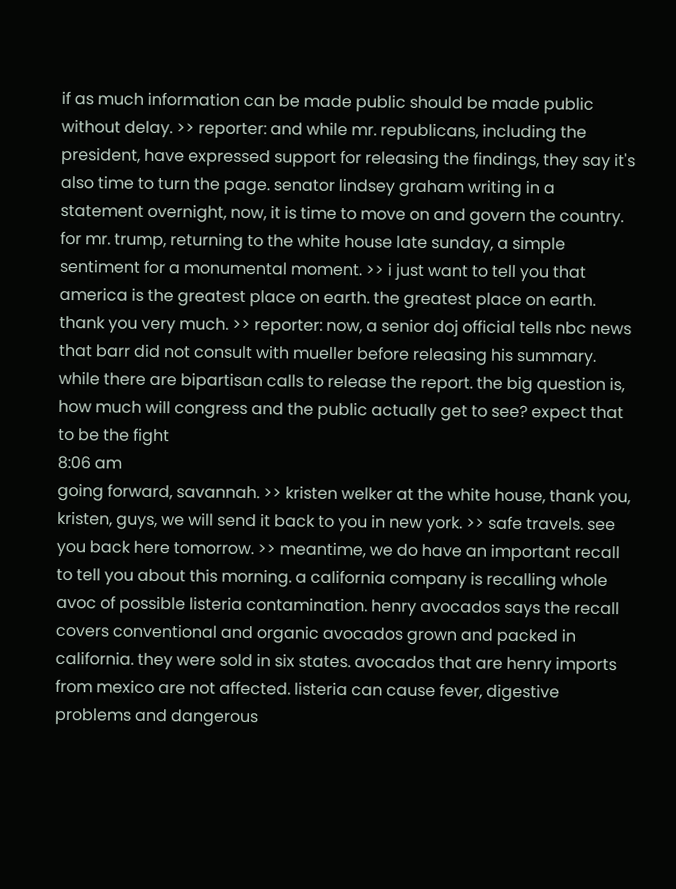if as much information can be made public should be made public without delay. >> reporter: and while mr. republicans, including the president, have expressed support for releasing the findings, they say it's also time to turn the page. senator lindsey graham writing in a statement overnight, now, it is time to move on and govern the country. for mr. trump, returning to the white house late sunday, a simple sentiment for a monumental moment. >> i just want to tell you that america is the greatest place on earth. the greatest place on earth. thank you very much. >> reporter: now, a senior doj official tells nbc news that barr did not consult with mueller before releasing his summary. while there are bipartisan calls to release the report. the big question is, how much will congress and the public actually get to see? expect that to be the fight
8:06 am
going forward, savannah. >> kristen welker at the white house, thank you, kristen, guys, we will send it back to you in new york. >> safe travels. see you back here tomorrow. >> meantime, we do have an important recall to tell you about this morning. a california company is recalling whole avoc of possible listeria contamination. henry avocados says the recall covers conventional and organic avocados grown and packed in california. they were sold in six states. avocados that are henry imports from mexico are not affected. listeria can cause fever, digestive problems and dangerous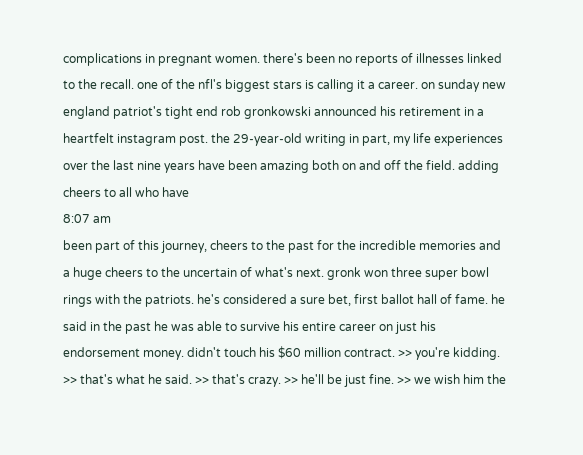complications in pregnant women. there's been no reports of illnesses linked to the recall. one of the nfl's biggest stars is calling it a career. on sunday new england patriot's tight end rob gronkowski announced his retirement in a heartfelt instagram post. the 29-year-old writing in part, my life experiences over the last nine years have been amazing both on and off the field. adding cheers to all who have
8:07 am
been part of this journey, cheers to the past for the incredible memories and a huge cheers to the uncertain of what's next. gronk won three super bowl rings with the patriots. he's considered a sure bet, first ballot hall of fame. he said in the past he was able to survive his entire career on just his endorsement money. didn't touch his $60 million contract. >> you're kidding. >> that's what he said. >> that's crazy. >> he'll be just fine. >> we wish him the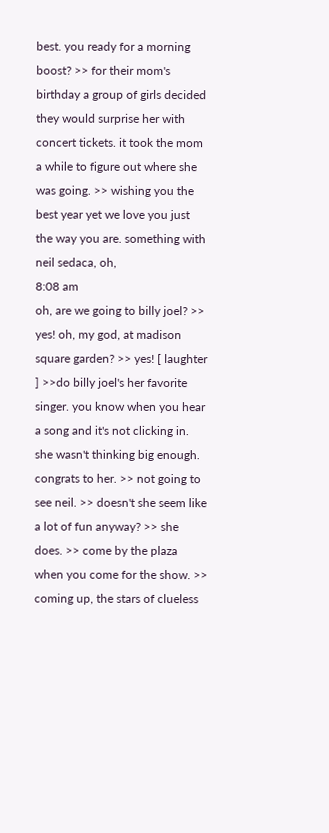best. you ready for a morning boost? >> for their mom's birthday a group of girls decided they would surprise her with concert tickets. it took the mom a while to figure out where she was going. >> wishing you the best year yet we love you just the way you are. something with neil sedaca, oh,
8:08 am
oh, are we going to billy joel? >> yes! oh, my god, at madison square garden? >> yes! [ laughter ] >>do billy joel's her favorite singer. you know when you hear a song and it's not clicking in. she wasn't thinking big enough. congrats to her. >> not going to see neil. >> doesn't she seem like a lot of fun anyway? >> she does. >> come by the plaza when you come for the show. >> coming up, the stars of clueless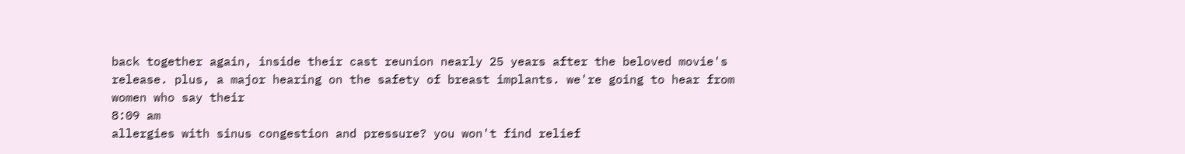back together again, inside their cast reunion nearly 25 years after the beloved movie's release. plus, a major hearing on the safety of breast implants. we're going to hear from women who say their
8:09 am
allergies with sinus congestion and pressure? you won't find relief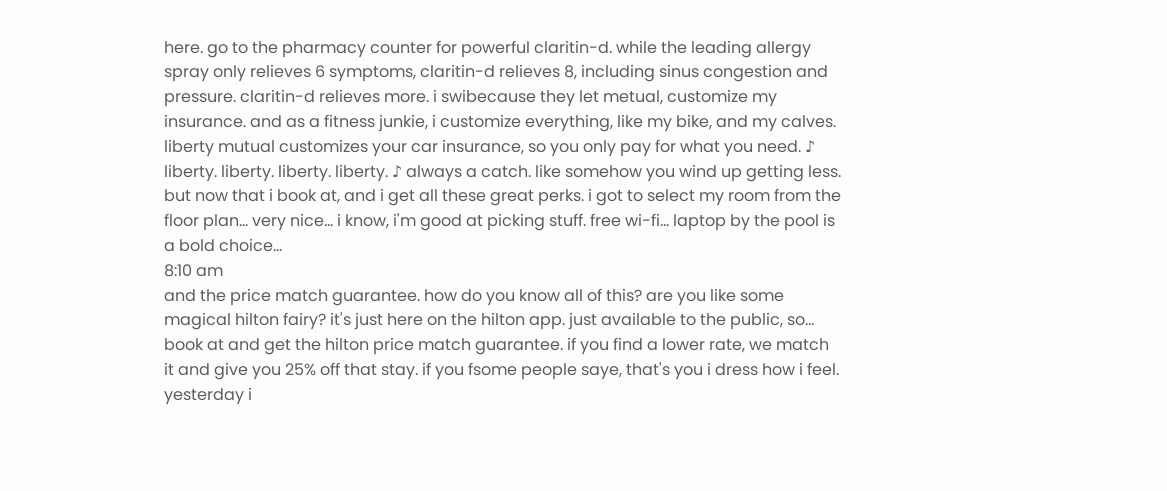here. go to the pharmacy counter for powerful claritin-d. while the leading allergy spray only relieves 6 symptoms, claritin-d relieves 8, including sinus congestion and pressure. claritin-d relieves more. i swibecause they let metual, customize my insurance. and as a fitness junkie, i customize everything, like my bike, and my calves. liberty mutual customizes your car insurance, so you only pay for what you need. ♪ liberty. liberty. liberty. liberty. ♪ always a catch. like somehow you wind up getting less. but now that i book at, and i get all these great perks. i got to select my room from the floor plan... very nice... i know, i'm good at picking stuff. free wi-fi... laptop by the pool is a bold choice...
8:10 am
and the price match guarantee. how do you know all of this? are you like some magical hilton fairy? it's just here on the hilton app. just available to the public, so... book at and get the hilton price match guarantee. if you find a lower rate, we match it and give you 25% off that stay. if you fsome people saye, that's you i dress how i feel. yesterday i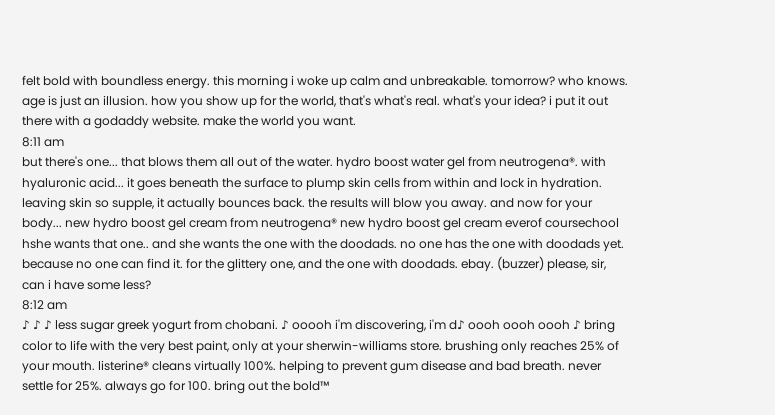felt bold with boundless energy. this morning i woke up calm and unbreakable. tomorrow? who knows. age is just an illusion. how you show up for the world, that's what's real. what's your idea? i put it out there with a godaddy website. make the world you want.
8:11 am
but there's one... that blows them all out of the water. hydro boost water gel from neutrogena®. with hyaluronic acid... it goes beneath the surface to plump skin cells from within and lock in hydration. leaving skin so supple, it actually bounces back. the results will blow you away. and now for your body... new hydro boost gel cream from neutrogena® new hydro boost gel cream everof coursechool hshe wants that one.. and she wants the one with the doodads. no one has the one with doodads yet. because no one can find it. for the glittery one, and the one with doodads. ebay. (buzzer) please, sir, can i have some less?
8:12 am
♪ ♪ ♪ less sugar greek yogurt from chobani. ♪ ooooh i'm discovering, i'm d♪ oooh oooh oooh ♪ bring color to life with the very best paint, only at your sherwin-williams store. brushing only reaches 25% of your mouth. listerine® cleans virtually 100%. helping to prevent gum disease and bad breath. never settle for 25%. always go for 100. bring out the bold™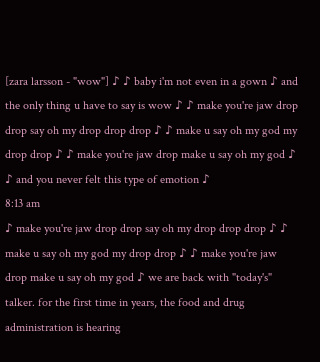[zara larsson - "wow"] ♪ ♪ baby i'm not even in a gown ♪ and the only thing u have to say is wow ♪ ♪ make you're jaw drop drop say oh my drop drop drop ♪ ♪ make u say oh my god my drop drop ♪ ♪ make you're jaw drop make u say oh my god ♪ ♪ and you never felt this type of emotion ♪
8:13 am
♪ make you're jaw drop drop say oh my drop drop drop ♪ ♪ make u say oh my god my drop drop ♪ ♪ make you're jaw drop make u say oh my god ♪ we are back with "today's" talker. for the first time in years, the food and drug administration is hearing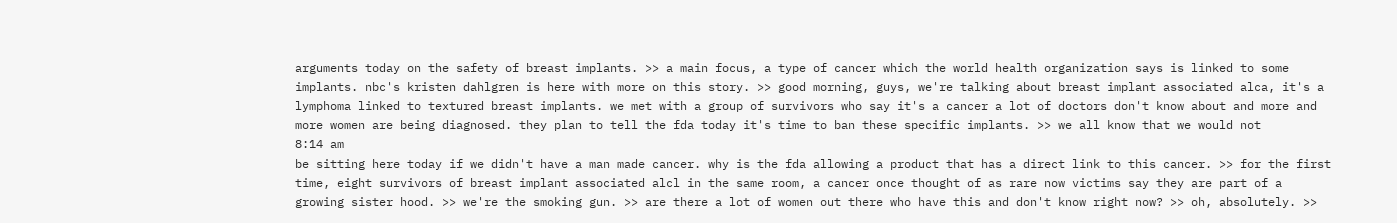arguments today on the safety of breast implants. >> a main focus, a type of cancer which the world health organization says is linked to some implants. nbc's kristen dahlgren is here with more on this story. >> good morning, guys, we're talking about breast implant associated alca, it's a lymphoma linked to textured breast implants. we met with a group of survivors who say it's a cancer a lot of doctors don't know about and more and more women are being diagnosed. they plan to tell the fda today it's time to ban these specific implants. >> we all know that we would not
8:14 am
be sitting here today if we didn't have a man made cancer. why is the fda allowing a product that has a direct link to this cancer. >> for the first time, eight survivors of breast implant associated alcl in the same room, a cancer once thought of as rare now victims say they are part of a growing sister hood. >> we're the smoking gun. >> are there a lot of women out there who have this and don't know right now? >> oh, absolutely. >>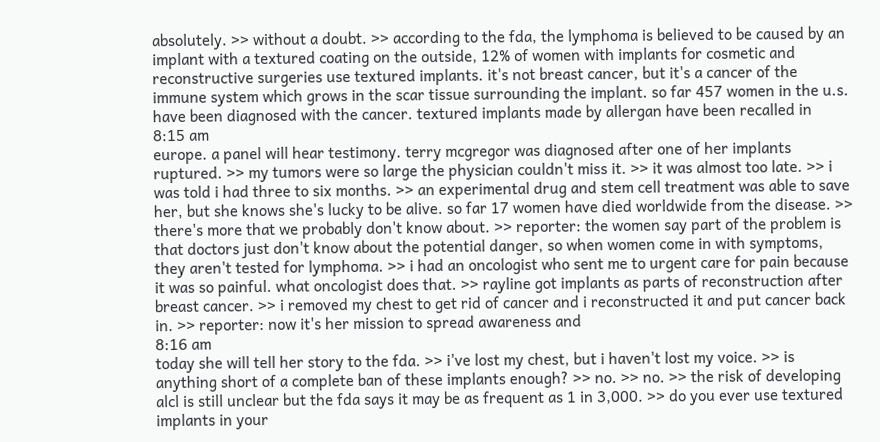absolutely. >> without a doubt. >> according to the fda, the lymphoma is believed to be caused by an implant with a textured coating on the outside, 12% of women with implants for cosmetic and reconstructive surgeries use textured implants. it's not breast cancer, but it's a cancer of the immune system which grows in the scar tissue surrounding the implant. so far 457 women in the u.s. have been diagnosed with the cancer. textured implants made by allergan have been recalled in
8:15 am
europe. a panel will hear testimony. terry mcgregor was diagnosed after one of her implants ruptured. >> my tumors were so large the physician couldn't miss it. >> it was almost too late. >> i was told i had three to six months. >> an experimental drug and stem cell treatment was able to save her, but she knows she's lucky to be alive. so far 17 women have died worldwide from the disease. >> there's more that we probably don't know about. >> reporter: the women say part of the problem is that doctors just don't know about the potential danger, so when women come in with symptoms, they aren't tested for lymphoma. >> i had an oncologist who sent me to urgent care for pain because it was so painful. what oncologist does that. >> rayline got implants as parts of reconstruction after breast cancer. >> i removed my chest to get rid of cancer and i reconstructed it and put cancer back in. >> reporter: now it's her mission to spread awareness and
8:16 am
today she will tell her story to the fda. >> i've lost my chest, but i haven't lost my voice. >> is anything short of a complete ban of these implants enough? >> no. >> no. >> the risk of developing alcl is still unclear but the fda says it may be as frequent as 1 in 3,000. >> do you ever use textured implants in your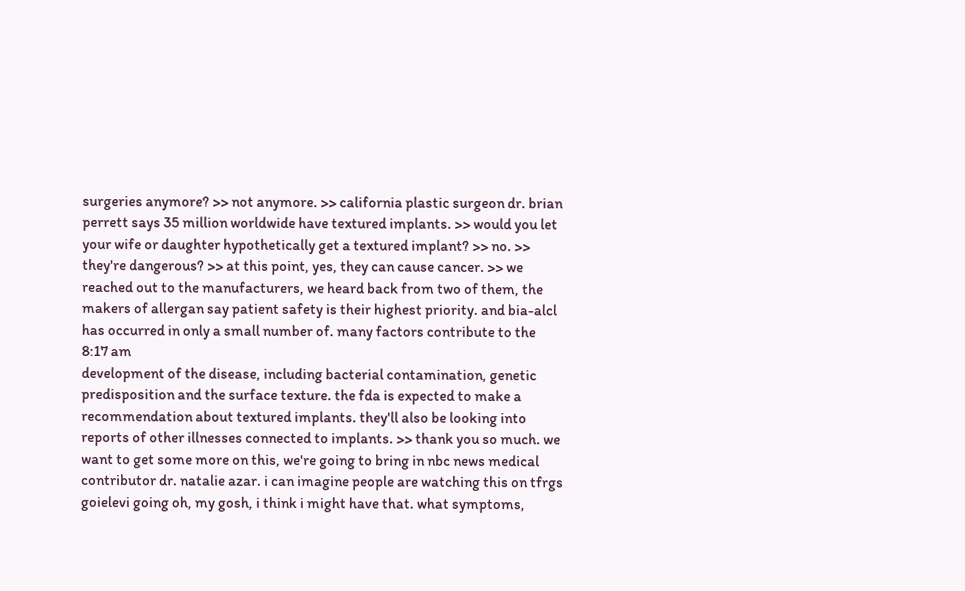surgeries anymore? >> not anymore. >> california plastic surgeon dr. brian perrett says 35 million worldwide have textured implants. >> would you let your wife or daughter hypothetically get a textured implant? >> no. >> they're dangerous? >> at this point, yes, they can cause cancer. >> we reached out to the manufacturers, we heard back from two of them, the makers of allergan say patient safety is their highest priority. and bia-alcl has occurred in only a small number of. many factors contribute to the
8:17 am
development of the disease, including bacterial contamination, genetic predisposition and the surface texture. the fda is expected to make a recommendation about textured implants. they'll also be looking into reports of other illnesses connected to implants. >> thank you so much. we want to get some more on this, we're going to bring in nbc news medical contributor dr. natalie azar. i can imagine people are watching this on tfrgs goielevi going oh, my gosh, i think i might have that. what symptoms,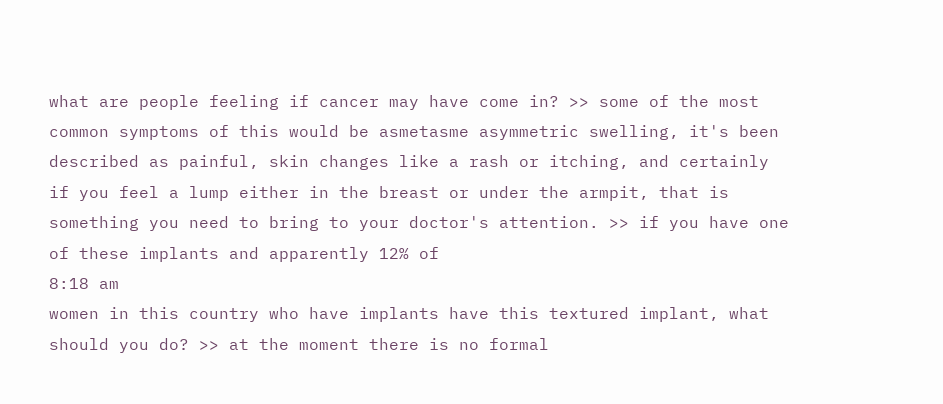what are people feeling if cancer may have come in? >> some of the most common symptoms of this would be asmetasme asymmetric swelling, it's been described as painful, skin changes like a rash or itching, and certainly if you feel a lump either in the breast or under the armpit, that is something you need to bring to your doctor's attention. >> if you have one of these implants and apparently 12% of
8:18 am
women in this country who have implants have this textured implant, what should you do? >> at the moment there is no formal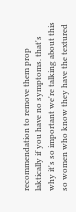recommendation to remove them prop laktically if you have no symptoms. that's why it's so important we're talking about this so women who know they have the textured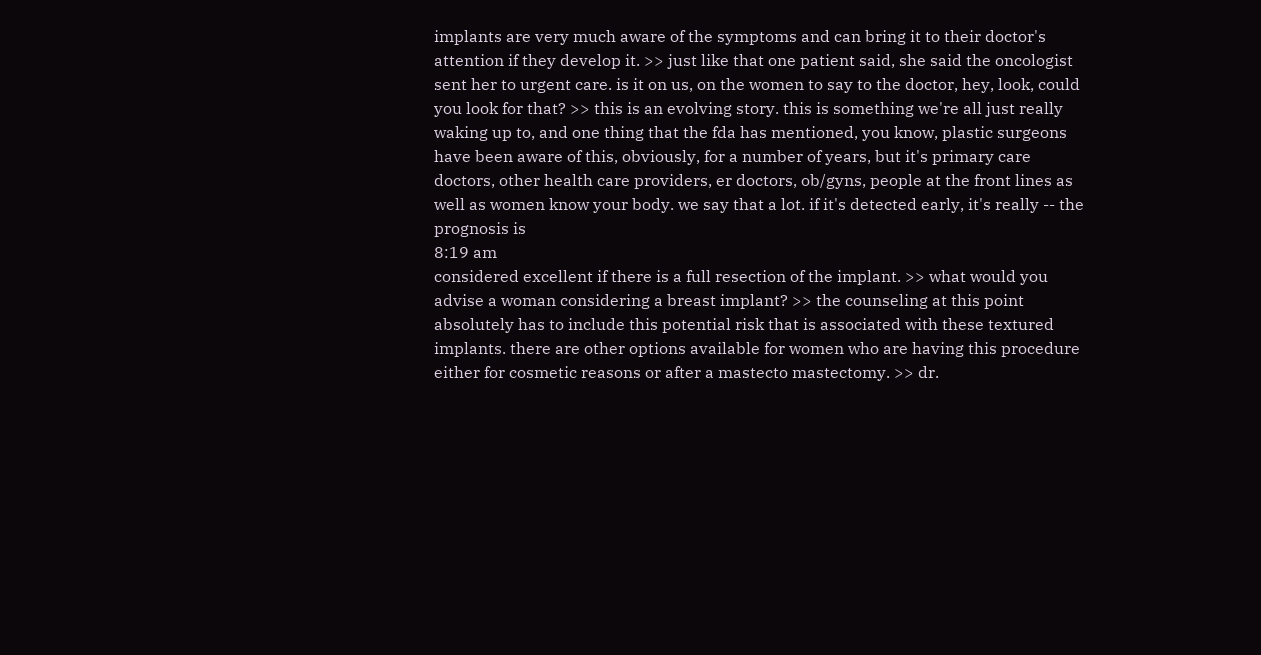implants are very much aware of the symptoms and can bring it to their doctor's attention if they develop it. >> just like that one patient said, she said the oncologist sent her to urgent care. is it on us, on the women to say to the doctor, hey, look, could you look for that? >> this is an evolving story. this is something we're all just really waking up to, and one thing that the fda has mentioned, you know, plastic surgeons have been aware of this, obviously, for a number of years, but it's primary care doctors, other health care providers, er doctors, ob/gyns, people at the front lines as well as women know your body. we say that a lot. if it's detected early, it's really -- the prognosis is
8:19 am
considered excellent if there is a full resection of the implant. >> what would you advise a woman considering a breast implant? >> the counseling at this point absolutely has to include this potential risk that is associated with these textured implants. there are other options available for women who are having this procedure either for cosmetic reasons or after a mastecto mastectomy. >> dr.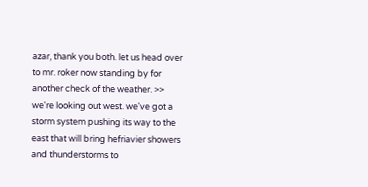azar, thank you both. let us head over to mr. roker now standing by for another check of the weather. >> we're looking out west. we've got a storm system pushing its way to the east that will bring hefriavier showers and thunderstorms to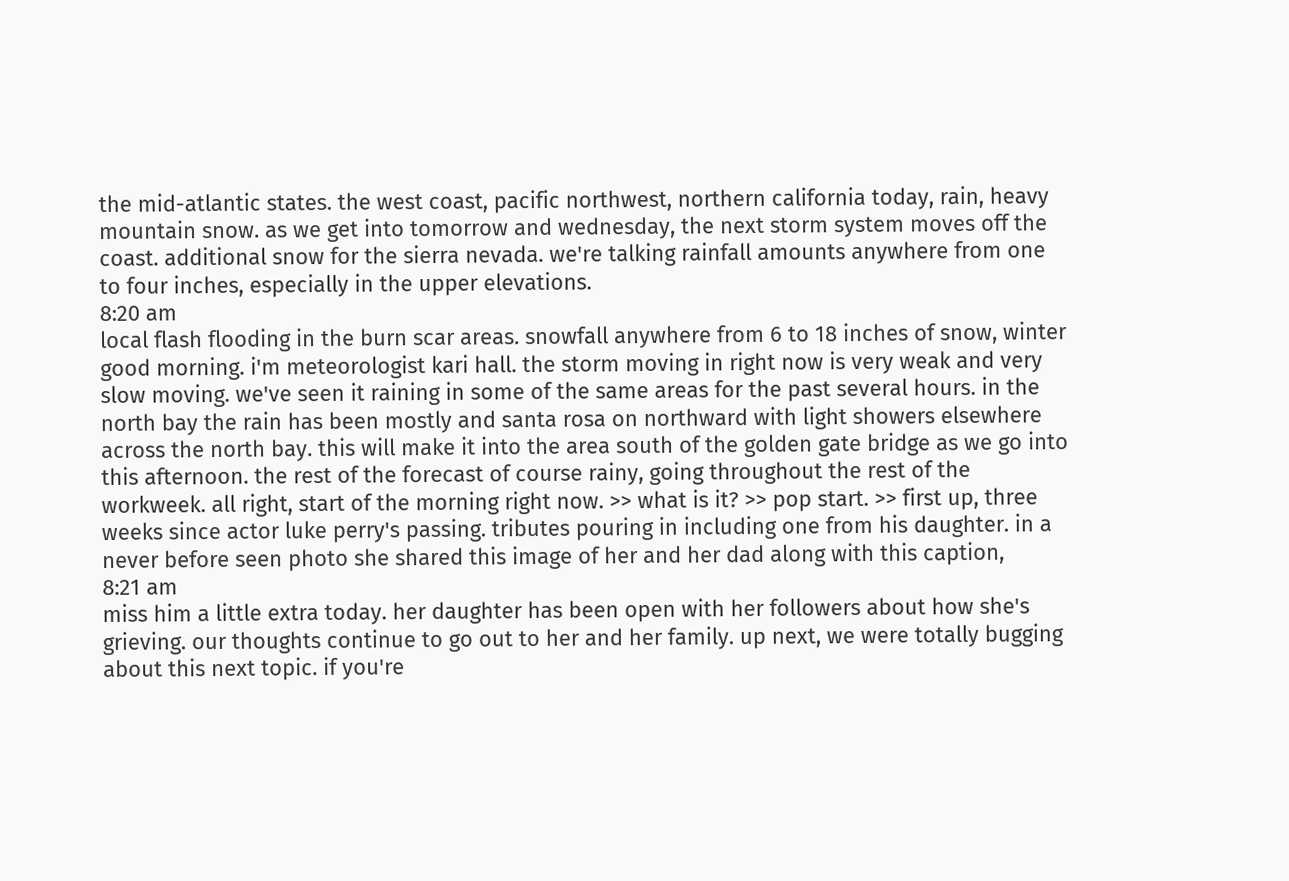the mid-atlantic states. the west coast, pacific northwest, northern california today, rain, heavy mountain snow. as we get into tomorrow and wednesday, the next storm system moves off the coast. additional snow for the sierra nevada. we're talking rainfall amounts anywhere from one to four inches, especially in the upper elevations.
8:20 am
local flash flooding in the burn scar areas. snowfall anywhere from 6 to 18 inches of snow, winter good morning. i'm meteorologist kari hall. the storm moving in right now is very weak and very slow moving. we've seen it raining in some of the same areas for the past several hours. in the north bay the rain has been mostly and santa rosa on northward with light showers elsewhere across the north bay. this will make it into the area south of the golden gate bridge as we go into this afternoon. the rest of the forecast of course rainy, going throughout the rest of the workweek. all right, start of the morning right now. >> what is it? >> pop start. >> first up, three weeks since actor luke perry's passing. tributes pouring in including one from his daughter. in a never before seen photo she shared this image of her and her dad along with this caption,
8:21 am
miss him a little extra today. her daughter has been open with her followers about how she's grieving. our thoughts continue to go out to her and her family. up next, we were totally bugging about this next topic. if you're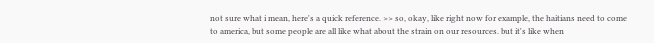not sure what i mean, here's a quick reference. >> so, okay, like right now for example, the haitians need to come to america, but some people are all like what about the strain on our resources. but it's like when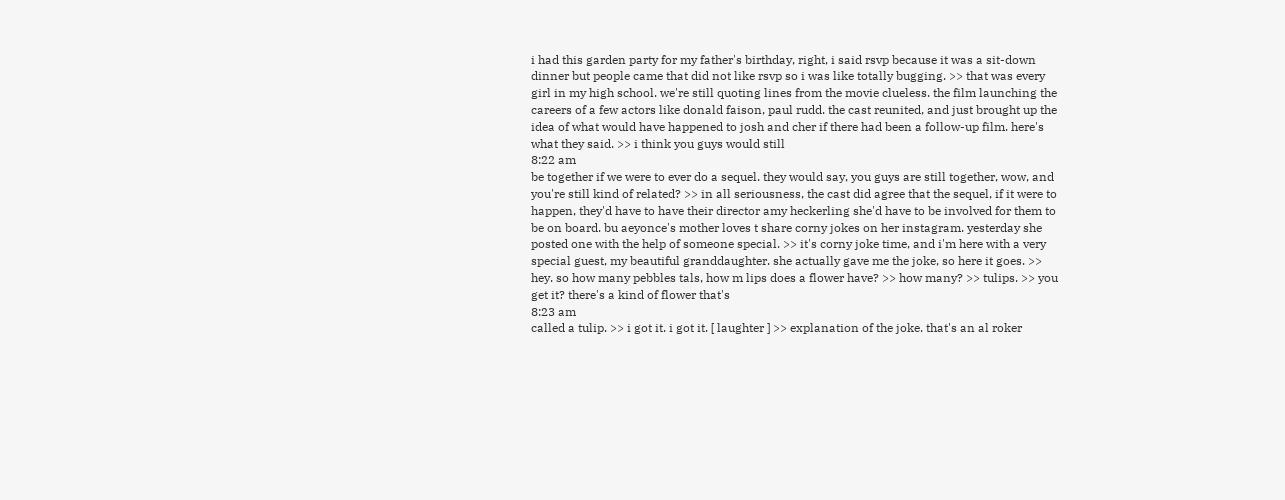i had this garden party for my father's birthday, right, i said rsvp because it was a sit-down dinner but people came that did not like rsvp so i was like totally bugging. >> that was every girl in my high school. we're still quoting lines from the movie clueless. the film launching the careers of a few actors like donald faison, paul rudd. the cast reunited, and just brought up the idea of what would have happened to josh and cher if there had been a follow-up film. here's what they said. >> i think you guys would still
8:22 am
be together if we were to ever do a sequel. they would say, you guys are still together, wow, and you're still kind of related? >> in all seriousness, the cast did agree that the sequel, if it were to happen, they'd have to have their director amy heckerling she'd have to be involved for them to be on board. bu aeyonce's mother loves t share corny jokes on her instagram. yesterday she posted one with the help of someone special. >> it's corny joke time, and i'm here with a very special guest, my beautiful granddaughter. she actually gave me the joke, so here it goes. >> hey. so how many pebbles tals, how m lips does a flower have? >> how many? >> tulips. >> you get it? there's a kind of flower that's
8:23 am
called a tulip. >> i got it. i got it. [ laughter ] >> explanation of the joke. that's an al roker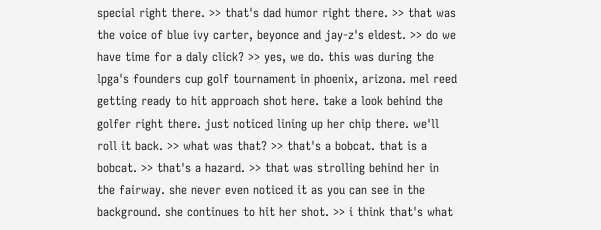special right there. >> that's dad humor right there. >> that was the voice of blue ivy carter, beyonce and jay-z's eldest. >> do we have time for a daly click? >> yes, we do. this was during the lpga's founders cup golf tournament in phoenix, arizona. mel reed getting ready to hit approach shot here. take a look behind the golfer right there. just noticed lining up her chip there. we'll roll it back. >> what was that? >> that's a bobcat. that is a bobcat. >> that's a hazard. >> that was strolling behind her in the fairway. she never even noticed it as you can see in the background. she continues to hit her shot. >> i think that's what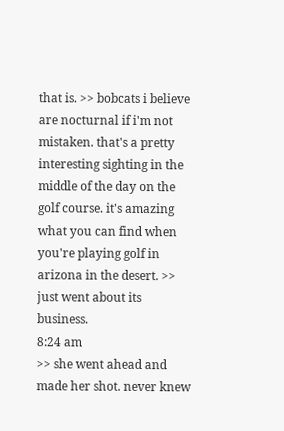that is. >> bobcats i believe are nocturnal if i'm not mistaken. that's a pretty interesting sighting in the middle of the day on the golf course. it's amazing what you can find when you're playing golf in arizona in the desert. >> just went about its business.
8:24 am
>> she went ahead and made her shot. never knew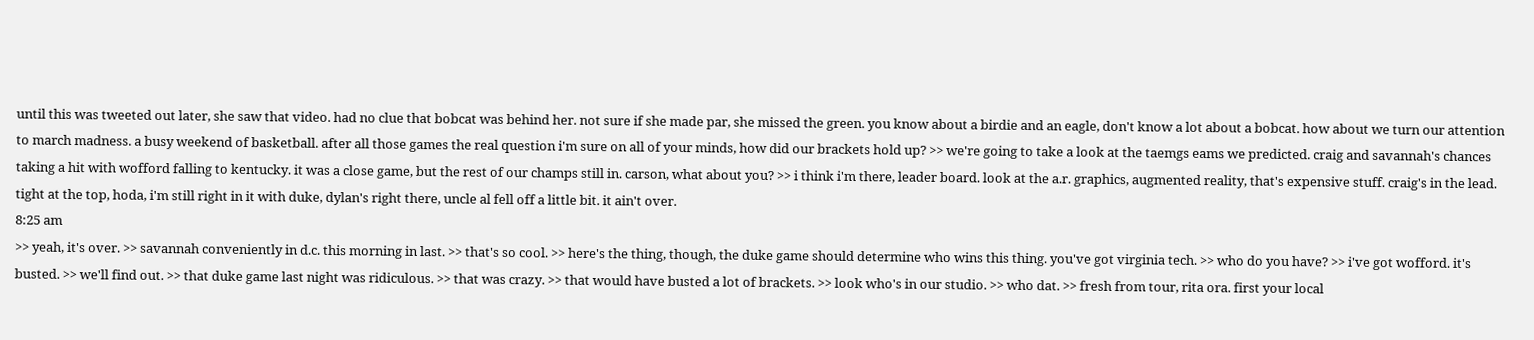until this was tweeted out later, she saw that video. had no clue that bobcat was behind her. not sure if she made par, she missed the green. you know about a birdie and an eagle, don't know a lot about a bobcat. how about we turn our attention to march madness. a busy weekend of basketball. after all those games the real question i'm sure on all of your minds, how did our brackets hold up? >> we're going to take a look at the taemgs eams we predicted. craig and savannah's chances taking a hit with wofford falling to kentucky. it was a close game, but the rest of our champs still in. carson, what about you? >> i think i'm there, leader board. look at the a.r. graphics, augmented reality, that's expensive stuff. craig's in the lead. tight at the top, hoda, i'm still right in it with duke, dylan's right there, uncle al fell off a little bit. it ain't over.
8:25 am
>> yeah, it's over. >> savannah conveniently in d.c. this morning in last. >> that's so cool. >> here's the thing, though, the duke game should determine who wins this thing. you've got virginia tech. >> who do you have? >> i've got wofford. it's busted. >> we'll find out. >> that duke game last night was ridiculous. >> that was crazy. >> that would have busted a lot of brackets. >> look who's in our studio. >> who dat. >> fresh from tour, rita ora. first your local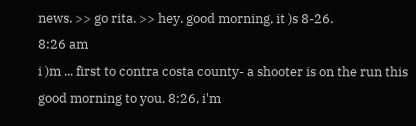news. >> go rita. >> hey. good morning, it )s 8-26.
8:26 am
i )m ... first to contra costa county- a shooter is on the run this good morning to you. 8:26, i'm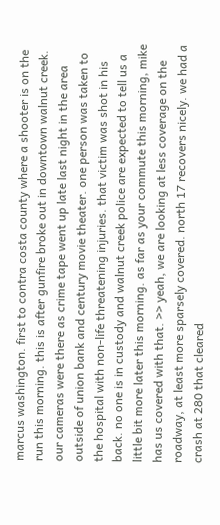marcus washington. first to contra costa county where a shooter is on the run this morning. this is after gunfire broke out in downtown walnut creek. our cameras were there as crime tape went up late last night in the area outside of union bank and century movie theater. one person was taken to the hospital with non-life threatening injuries. that victim was shot in his back. no one is in custody and walnut creek police are expected to tell us a little bit more later this morning. as far as your commute this morning, mike has us covered with that. >> yeah, we are looking at less coverage on the roadway, at least more sparsely covered. north 17 recovers nicely. we had a crash at 280 that cleared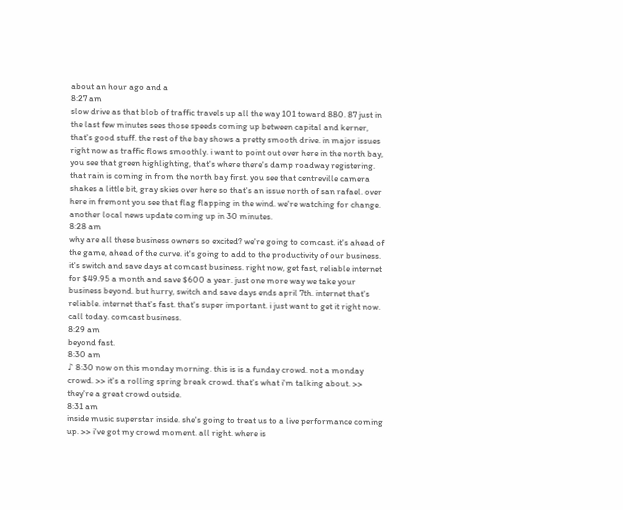about an hour ago and a
8:27 am
slow drive as that blob of traffic travels up all the way 101 toward 880. 87 just in the last few minutes sees those speeds coming up between capital and kerner, that's good stuff. the rest of the bay shows a pretty smooth drive. in major issues right now as traffic flows smoothly. i want to point out over here in the north bay, you see that green highlighting, that's where there's damp roadway registering. that rain is coming in from the north bay first. you see that centreville camera shakes a little bit, gray skies over here so that's an issue north of san rafael. over here in fremont you see that flag flapping in the wind. we're watching for change. another local news update coming up in 30 minutes.
8:28 am
why are all these business owners so excited? we're going to comcast. it's ahead of the game, ahead of the curve. it's going to add to the productivity of our business. it's switch and save days at comcast business. right now, get fast, reliable internet for $49.95 a month and save $600 a year. just one more way we take your business beyond. but hurry, switch and save days ends april 7th. internet that's reliable. internet that's fast. that's super important. i just want to get it right now. call today. comcast business.
8:29 am
beyond fast.
8:30 am
♪ 8:30 now on this monday morning. this is is a funday crowd. not a monday crowd. >> it's a rolling spring break crowd. that's what i'm talking about. >> they're a great crowd outside.
8:31 am
inside music superstar inside. she's going to treat us to a live performance coming up. >> i've got my crowd moment. all right. where is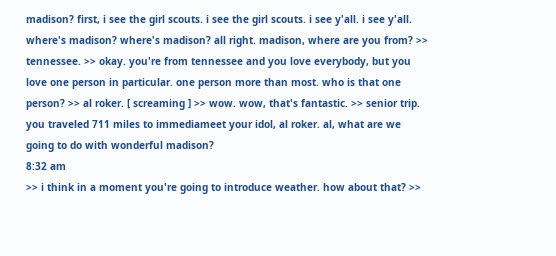madison? first, i see the girl scouts. i see the girl scouts. i see y'all. i see y'all. where's madison? where's madison? all right. madison, where are you from? >> tennessee. >> okay. you're from tennessee and you love everybody, but you love one person in particular. one person more than most. who is that one person? >> al roker. [ screaming ] >> wow. wow, that's fantastic. >> senior trip. you traveled 711 miles to immediameet your idol, al roker. al, what are we going to do with wonderful madison?
8:32 am
>> i think in a moment you're going to introduce weather. how about that? >>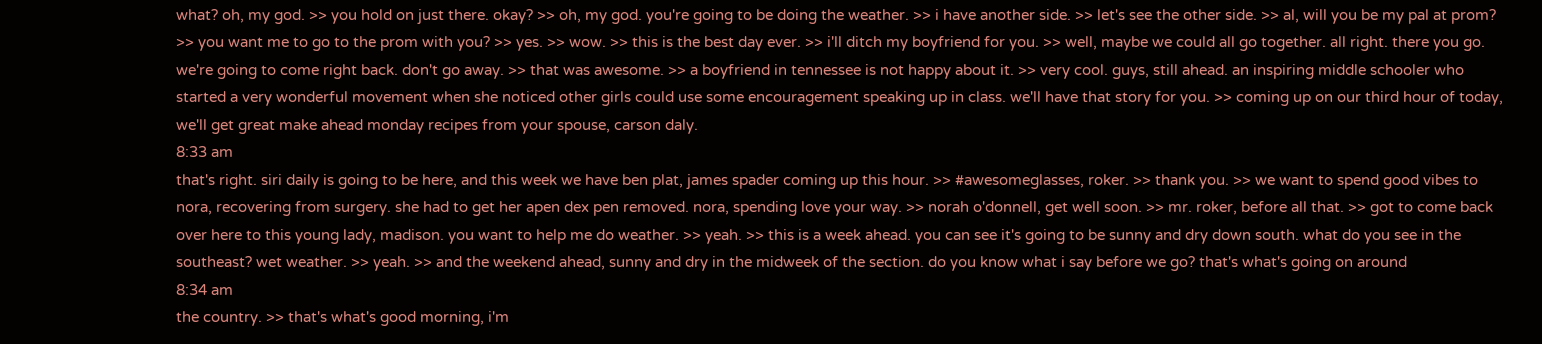what? oh, my god. >> you hold on just there. okay? >> oh, my god. you're going to be doing the weather. >> i have another side. >> let's see the other side. >> al, will you be my pal at prom? >> you want me to go to the prom with you? >> yes. >> wow. >> this is the best day ever. >> i'll ditch my boyfriend for you. >> well, maybe we could all go together. all right. there you go. we're going to come right back. don't go away. >> that was awesome. >> a boyfriend in tennessee is not happy about it. >> very cool. guys, still ahead. an inspiring middle schooler who started a very wonderful movement when she noticed other girls could use some encouragement speaking up in class. we'll have that story for you. >> coming up on our third hour of today, we'll get great make ahead monday recipes from your spouse, carson daly.
8:33 am
that's right. siri daily is going to be here, and this week we have ben plat, james spader coming up this hour. >> #awesomeglasses, roker. >> thank you. >> we want to spend good vibes to nora, recovering from surgery. she had to get her apen dex pen removed. nora, spending love your way. >> norah o'donnell, get well soon. >> mr. roker, before all that. >> got to come back over here to this young lady, madison. you want to help me do weather. >> yeah. >> this is a week ahead. you can see it's going to be sunny and dry down south. what do you see in the southeast? wet weather. >> yeah. >> and the weekend ahead, sunny and dry in the midweek of the section. do you know what i say before we go? that's what's going on around
8:34 am
the country. >> that's what's good morning, i'm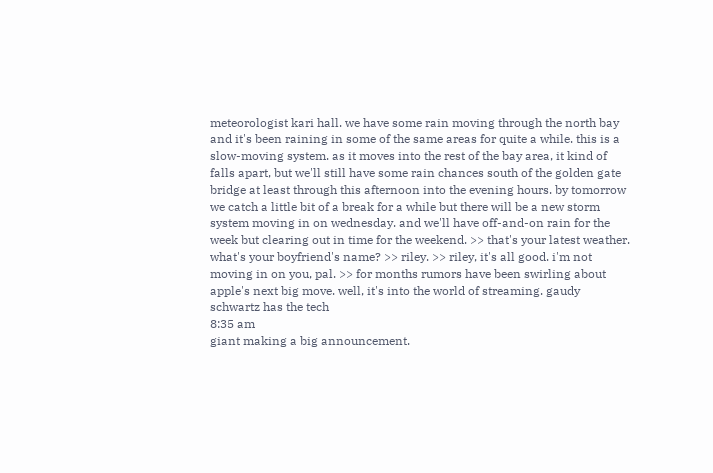meteorologist kari hall. we have some rain moving through the north bay and it's been raining in some of the same areas for quite a while. this is a slow-moving system. as it moves into the rest of the bay area, it kind of falls apart, but we'll still have some rain chances south of the golden gate bridge at least through this afternoon into the evening hours. by tomorrow we catch a little bit of a break for a while but there will be a new storm system moving in on wednesday. and we'll have off-and-on rain for the week but clearing out in time for the weekend. >> that's your latest weather. what's your boyfriend's name? >> riley. >> riley, it's all good. i'm not moving in on you, pal. >> for months rumors have been swirling about apple's next big move. well, it's into the world of streaming. gaudy schwartz has the tech
8:35 am
giant making a big announcement.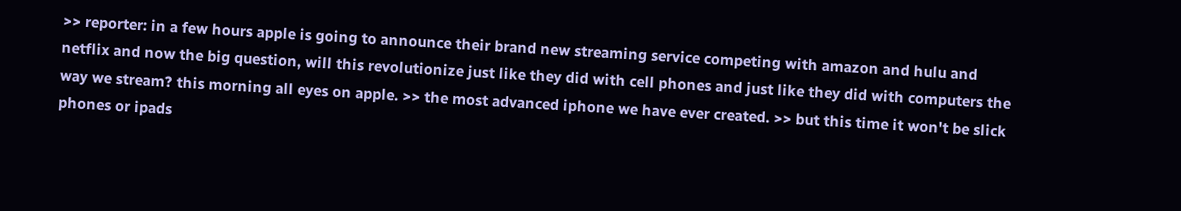>> reporter: in a few hours apple is going to announce their brand new streaming service competing with amazon and hulu and netflix and now the big question, will this revolutionize just like they did with cell phones and just like they did with computers the way we stream? this morning all eyes on apple. >> the most advanced iphone we have ever created. >> but this time it won't be slick phones or ipads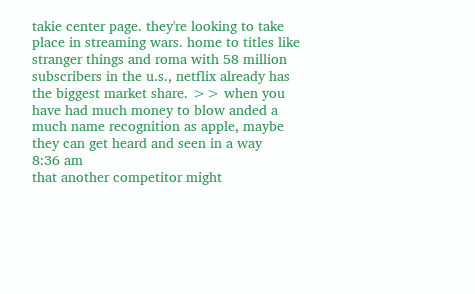takie center page. they're looking to take place in streaming wars. home to titles like stranger things and roma with 58 million subscribers in the u.s., netflix already has the biggest market share. >> when you have had much money to blow anded a much name recognition as apple, maybe they can get heard and seen in a way
8:36 am
that another competitor might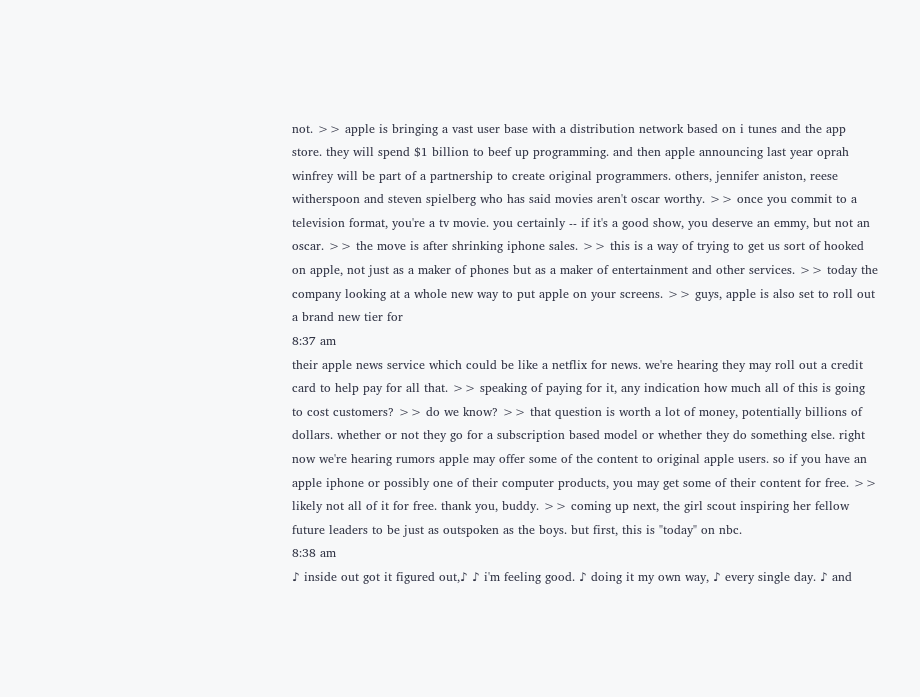not. >> apple is bringing a vast user base with a distribution network based on i tunes and the app store. they will spend $1 billion to beef up programming. and then apple announcing last year oprah winfrey will be part of a partnership to create original programmers. others, jennifer aniston, reese witherspoon and steven spielberg who has said movies aren't oscar worthy. >> once you commit to a television format, you're a tv movie. you certainly -- if it's a good show, you deserve an emmy, but not an oscar. >> the move is after shrinking iphone sales. >> this is a way of trying to get us sort of hooked on apple, not just as a maker of phones but as a maker of entertainment and other services. >> today the company looking at a whole new way to put apple on your screens. >> guys, apple is also set to roll out a brand new tier for
8:37 am
their apple news service which could be like a netflix for news. we're hearing they may roll out a credit card to help pay for all that. >> speaking of paying for it, any indication how much all of this is going to cost customers? >> do we know? >> that question is worth a lot of money, potentially billions of dollars. whether or not they go for a subscription based model or whether they do something else. right now we're hearing rumors apple may offer some of the content to original apple users. so if you have an apple iphone or possibly one of their computer products, you may get some of their content for free. >> likely not all of it for free. thank you, buddy. >> coming up next, the girl scout inspiring her fellow future leaders to be just as outspoken as the boys. but first, this is "today" on nbc.
8:38 am
♪ inside out got it figured out,♪ ♪ i'm feeling good. ♪ doing it my own way, ♪ every single day. ♪ and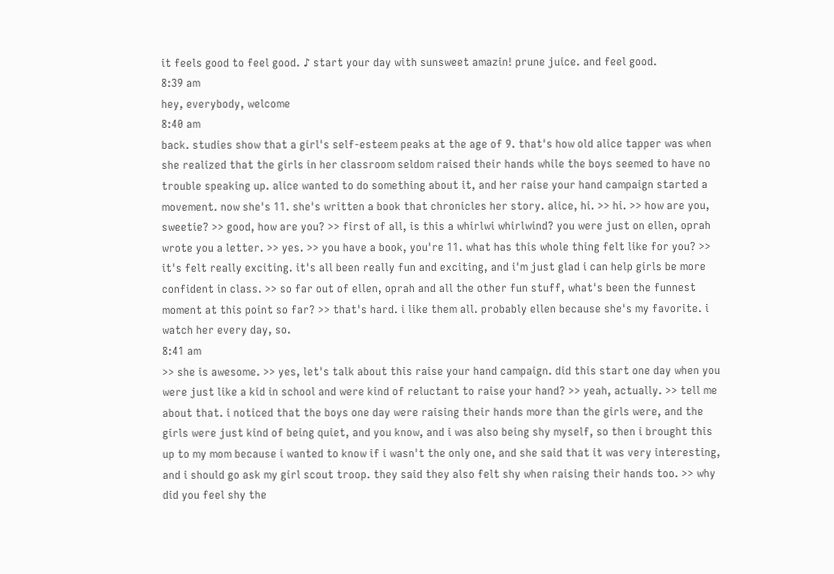it feels good to feel good. ♪ start your day with sunsweet amazin! prune juice. and feel good.
8:39 am
hey, everybody, welcome
8:40 am
back. studies show that a girl's self-esteem peaks at the age of 9. that's how old alice tapper was when she realized that the girls in her classroom seldom raised their hands while the boys seemed to have no trouble speaking up. alice wanted to do something about it, and her raise your hand campaign started a movement. now she's 11. she's written a book that chronicles her story. alice, hi. >> hi. >> how are you, sweetie? >> good, how are you? >> first of all, is this a whirlwi whirlwind? you were just on ellen, oprah wrote you a letter. >> yes. >> you have a book, you're 11. what has this whole thing felt like for you? >> it's felt really exciting. it's all been really fun and exciting, and i'm just glad i can help girls be more confident in class. >> so far out of ellen, oprah and all the other fun stuff, what's been the funnest moment at this point so far? >> that's hard. i like them all. probably ellen because she's my favorite. i watch her every day, so.
8:41 am
>> she is awesome. >> yes, let's talk about this raise your hand campaign. did this start one day when you were just like a kid in school and were kind of reluctant to raise your hand? >> yeah, actually. >> tell me about that. i noticed that the boys one day were raising their hands more than the girls were, and the girls were just kind of being quiet, and you know, and i was also being shy myself, so then i brought this up to my mom because i wanted to know if i wasn't the only one, and she said that it was very interesting, and i should go ask my girl scout troop. they said they also felt shy when raising their hands too. >> why did you feel shy the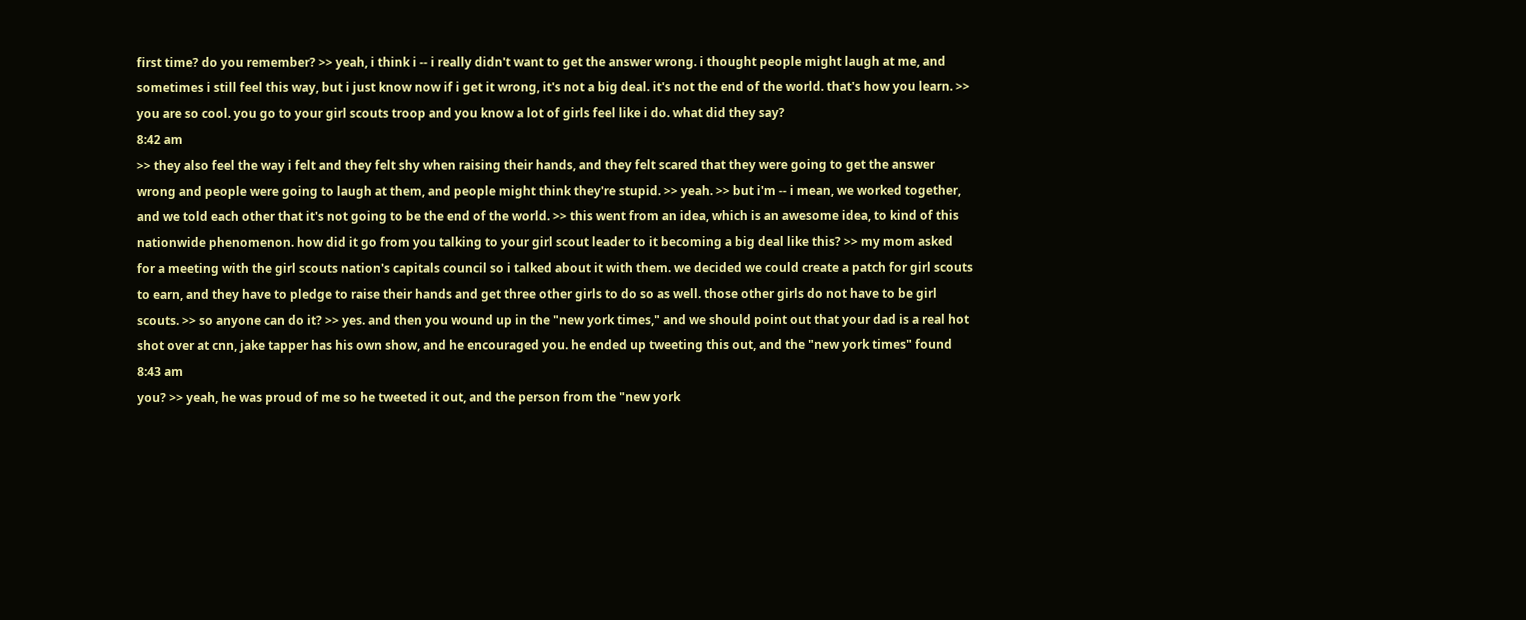first time? do you remember? >> yeah, i think i -- i really didn't want to get the answer wrong. i thought people might laugh at me, and sometimes i still feel this way, but i just know now if i get it wrong, it's not a big deal. it's not the end of the world. that's how you learn. >> you are so cool. you go to your girl scouts troop and you know a lot of girls feel like i do. what did they say?
8:42 am
>> they also feel the way i felt and they felt shy when raising their hands, and they felt scared that they were going to get the answer wrong and people were going to laugh at them, and people might think they're stupid. >> yeah. >> but i'm -- i mean, we worked together, and we told each other that it's not going to be the end of the world. >> this went from an idea, which is an awesome idea, to kind of this nationwide phenomenon. how did it go from you talking to your girl scout leader to it becoming a big deal like this? >> my mom asked for a meeting with the girl scouts nation's capitals council so i talked about it with them. we decided we could create a patch for girl scouts to earn, and they have to pledge to raise their hands and get three other girls to do so as well. those other girls do not have to be girl scouts. >> so anyone can do it? >> yes. and then you wound up in the "new york times," and we should point out that your dad is a real hot shot over at cnn, jake tapper has his own show, and he encouraged you. he ended up tweeting this out, and the "new york times" found
8:43 am
you? >> yeah, he was proud of me so he tweeted it out, and the person from the "new york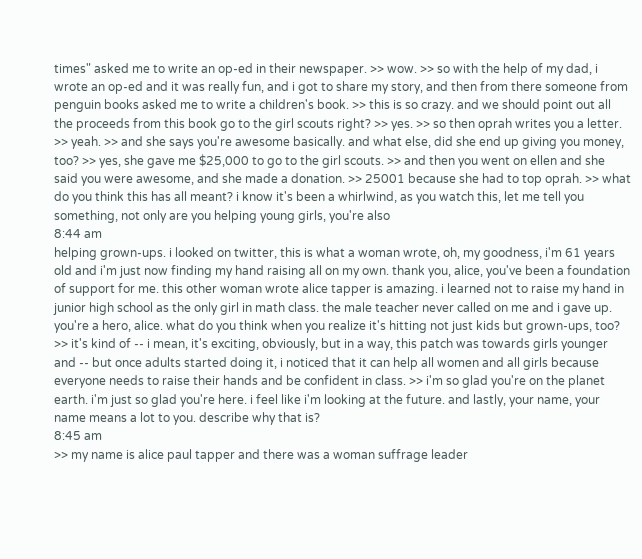times" asked me to write an op-ed in their newspaper. >> wow. >> so with the help of my dad, i wrote an op-ed and it was really fun, and i got to share my story, and then from there someone from penguin books asked me to write a children's book. >> this is so crazy. and we should point out all the proceeds from this book go to the girl scouts right? >> yes. >> so then oprah writes you a letter. >> yeah. >> and she says you're awesome basically. and what else, did she end up giving you money, too? >> yes, she gave me $25,000 to go to the girl scouts. >> and then you went on ellen and she said you were awesome, and she made a donation. >> 25001 because she had to top oprah. >> what do you think this has all meant? i know it's been a whirlwind, as you watch this, let me tell you something, not only are you helping young girls, you're also
8:44 am
helping grown-ups. i looked on twitter, this is what a woman wrote, oh, my goodness, i'm 61 years old and i'm just now finding my hand raising all on my own. thank you, alice, you've been a foundation of support for me. this other woman wrote alice tapper is amazing. i learned not to raise my hand in junior high school as the only girl in math class. the male teacher never called on me and i gave up. you're a hero, alice. what do you think when you realize it's hitting not just kids but grown-ups, too? >> it's kind of -- i mean, it's exciting, obviously, but in a way, this patch was towards girls younger and -- but once adults started doing it, i noticed that it can help all women and all girls because everyone needs to raise their hands and be confident in class. >> i'm so glad you're on the planet earth. i'm just so glad you're here. i feel like i'm looking at the future. and lastly, your name, your name means a lot to you. describe why that is?
8:45 am
>> my name is alice paul tapper and there was a woman suffrage leader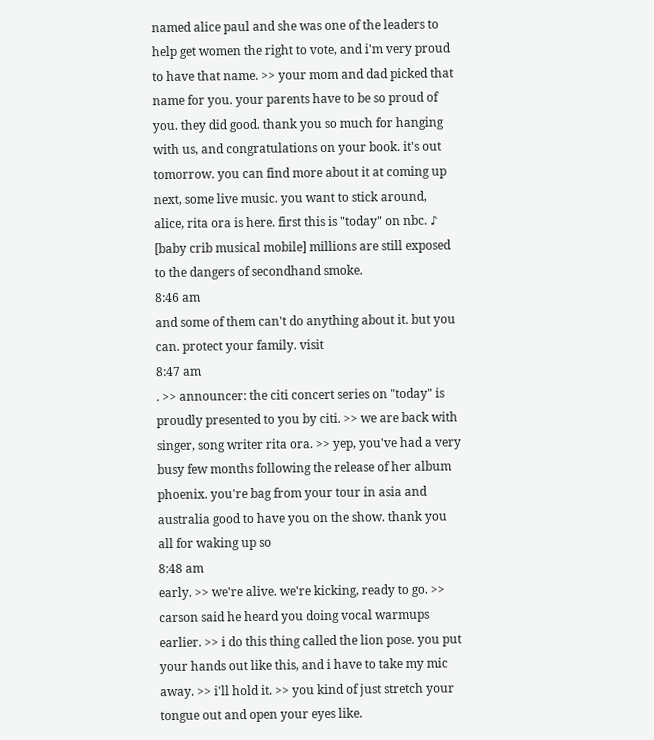named alice paul and she was one of the leaders to help get women the right to vote, and i'm very proud to have that name. >> your mom and dad picked that name for you. your parents have to be so proud of you. they did good. thank you so much for hanging with us, and congratulations on your book. it's out tomorrow. you can find more about it at coming up next, some live music. you want to stick around, alice, rita ora is here. first this is "today" on nbc. ♪ [baby crib musical mobile] millions are still exposed to the dangers of secondhand smoke.
8:46 am
and some of them can't do anything about it. but you can. protect your family. visit
8:47 am
. >> announcer: the citi concert series on "today" is proudly presented to you by citi. >> we are back with singer, song writer rita ora. >> yep, you've had a very busy few months following the release of her album phoenix. you're bag from your tour in asia and australia good to have you on the show. thank you all for waking up so
8:48 am
early. >> we're alive. we're kicking, ready to go. >> carson said he heard you doing vocal warmups earlier. >> i do this thing called the lion pose. you put your hands out like this, and i have to take my mic away. >> i'll hold it. >> you kind of just stretch your tongue out and open your eyes like.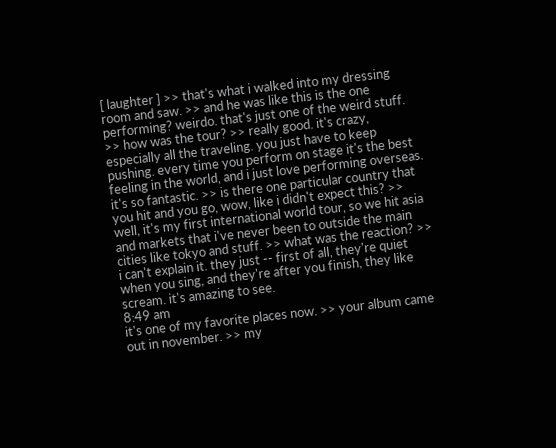[ laughter ] >> that's what i walked into my dressing room and saw. >> and he was like this is the one performing? weirdo. that's just one of the weird stuff. >> how was the tour? >> really good. it's crazy, especially all the traveling. you just have to keep pushing. every time you perform on stage it's the best feeling in the world, and i just love performing overseas. it's so fantastic. >> is there one particular country that you hit and you go, wow, like i didn't expect this? >> well, it's my first international world tour, so we hit asia and markets that i've never been to outside the main cities like tokyo and stuff. >> what was the reaction? >> i can't explain it. they just -- first of all, they're quiet when you sing, and they're after you finish, they like scream. it's amazing to see.
8:49 am
it's one of my favorite places now. >> your album came out in november. >> my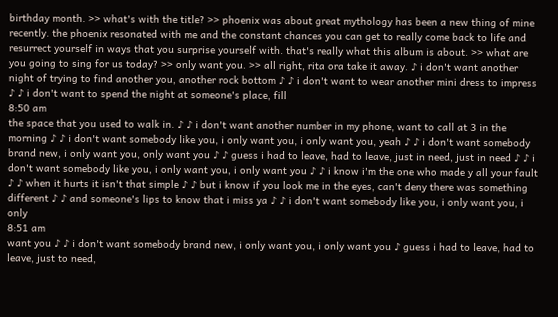birthday month. >> what's with the title? >> phoenix was about great mythology has been a new thing of mine recently. the phoenix resonated with me and the constant chances you can get to really come back to life and resurrect yourself in ways that you surprise yourself with. that's really what this album is about. >> what are you going to sing for us today? >> only want you. >> all right, rita ora take it away. ♪ i don't want another night of trying to find another you, another rock bottom ♪ ♪ i don't want to wear another mini dress to impress ♪ ♪ i don't want to spend the night at someone's place, fill
8:50 am
the space that you used to walk in. ♪ ♪ i don't want another number in my phone, want to call at 3 in the morning ♪ ♪ i don't want somebody like you, i only want you, i only want you, yeah ♪ ♪ i don't want somebody brand new, i only want you, only want you ♪ ♪ guess i had to leave, had to leave, just in need, just in need ♪ ♪ i don't want somebody like you, i only want you, i only want you ♪ ♪ i know i'm the one who made y all your fault ♪ ♪ when it hurts it isn't that simple ♪ ♪ but i know if you look me in the eyes, can't deny there was something different ♪ ♪ and someone's lips to know that i miss ya ♪ ♪ i don't want somebody like you, i only want you, i only
8:51 am
want you ♪ ♪ i don't want somebody brand new, i only want you, i only want you ♪ guess i had to leave, had to leave, just to need,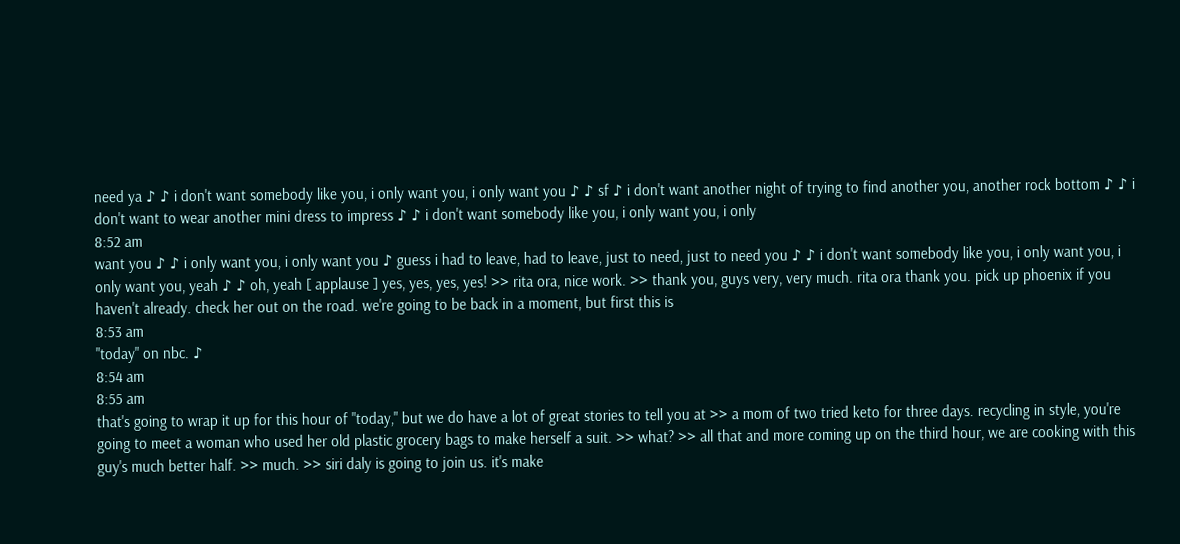need ya ♪ ♪ i don't want somebody like you, i only want you, i only want you ♪ ♪ sf ♪ i don't want another night of trying to find another you, another rock bottom ♪ ♪ i don't want to wear another mini dress to impress ♪ ♪ i don't want somebody like you, i only want you, i only
8:52 am
want you ♪ ♪ i only want you, i only want you ♪ guess i had to leave, had to leave, just to need, just to need you ♪ ♪ i don't want somebody like you, i only want you, i only want you, yeah ♪ ♪ oh, yeah [ applause ] yes, yes, yes, yes! >> rita ora, nice work. >> thank you, guys very, very much. rita ora thank you. pick up phoenix if you haven't already. check her out on the road. we're going to be back in a moment, but first this is
8:53 am
"today" on nbc. ♪
8:54 am
8:55 am
that's going to wrap it up for this hour of "today," but we do have a lot of great stories to tell you at >> a mom of two tried keto for three days. recycling in style, you're going to meet a woman who used her old plastic grocery bags to make herself a suit. >> what? >> all that and more coming up on the third hour, we are cooking with this guy's much better half. >> much. >> siri daly is going to join us. it's make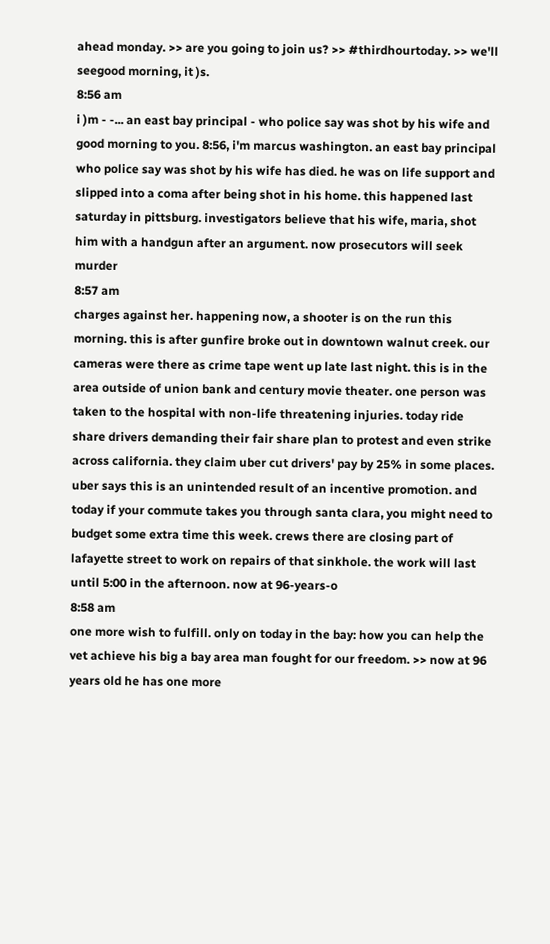ahead monday. >> are you going to join us? >> #thirdhourtoday. >> we'll seegood morning, it )s.
8:56 am
i )m - -... an east bay principal - who police say was shot by his wife and good morning to you. 8:56, i'm marcus washington. an east bay principal who police say was shot by his wife has died. he was on life support and slipped into a coma after being shot in his home. this happened last saturday in pittsburg. investigators believe that his wife, maria, shot him with a handgun after an argument. now prosecutors will seek murder
8:57 am
charges against her. happening now, a shooter is on the run this morning. this is after gunfire broke out in downtown walnut creek. our cameras were there as crime tape went up late last night. this is in the area outside of union bank and century movie theater. one person was taken to the hospital with non-life threatening injuries. today ride share drivers demanding their fair share plan to protest and even strike across california. they claim uber cut drivers' pay by 25% in some places. uber says this is an unintended result of an incentive promotion. and today if your commute takes you through santa clara, you might need to budget some extra time this week. crews there are closing part of lafayette street to work on repairs of that sinkhole. the work will last until 5:00 in the afternoon. now at 96-years-o
8:58 am
one more wish to fulfill. only on today in the bay: how you can help the vet achieve his big a bay area man fought for our freedom. >> now at 96 years old he has one more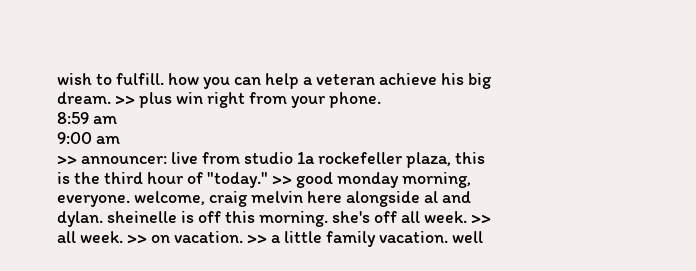wish to fulfill. how you can help a veteran achieve his big dream. >> plus win right from your phone.
8:59 am
9:00 am
>> announcer: live from studio 1a rockefeller plaza, this is the third hour of "today." >> good monday morning, everyone. welcome, craig melvin here alongside al and dylan. sheinelle is off this morning. she's off all week. >> all week. >> on vacation. >> a little family vacation. well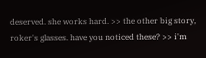deserved. she works hard. >> the other big story, roker's glasses. have you noticed these? >> i'm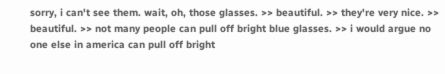sorry, i can't see them. wait, oh, those glasses. >> beautiful. >> they're very nice. >> beautiful. >> not many people can pull off bright blue glasses. >> i would argue no one else in america can pull off bright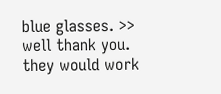blue glasses. >> well thank you. they would work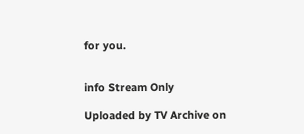for you.


info Stream Only

Uploaded by TV Archive on